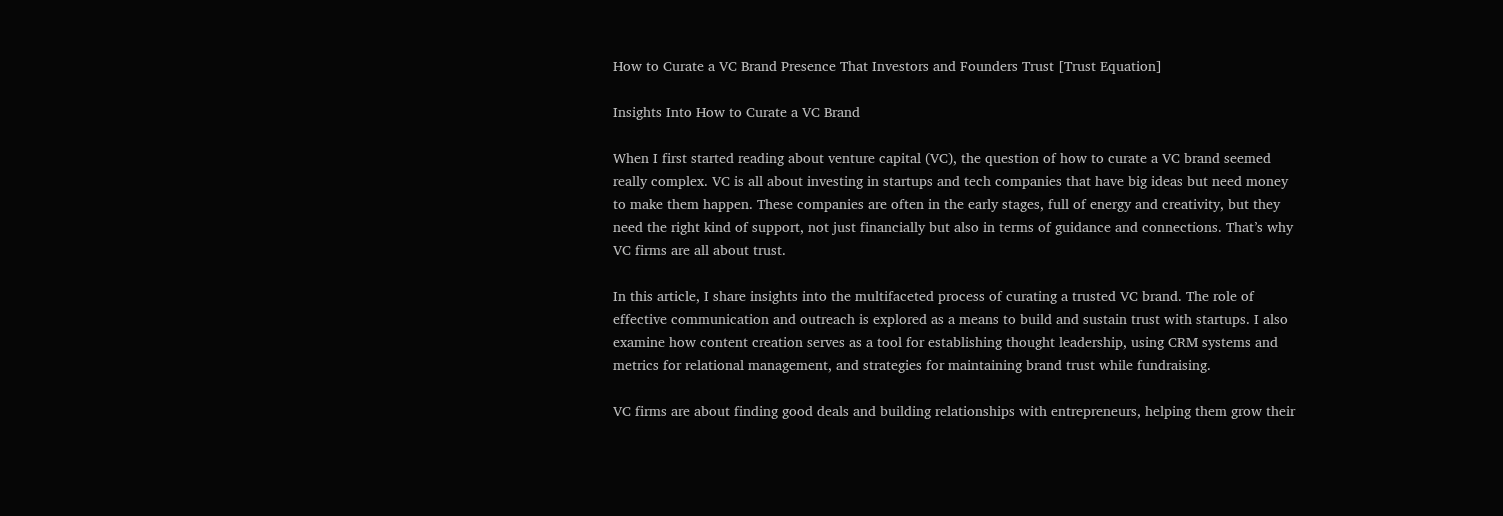How to Curate a VC Brand Presence That Investors and Founders Trust [Trust Equation]

Insights Into How to Curate a VC Brand

When I first started reading about venture capital (VC), the question of how to curate a VC brand seemed really complex. VC is all about investing in startups and tech companies that have big ideas but need money to make them happen. These companies are often in the early stages, full of energy and creativity, but they need the right kind of support, not just financially but also in terms of guidance and connections. That’s why VC firms are all about trust.

In this article, I share insights into the multifaceted process of curating a trusted VC brand. The role of effective communication and outreach is explored as a means to build and sustain trust with startups. I also examine how content creation serves as a tool for establishing thought leadership, using CRM systems and metrics for relational management, and strategies for maintaining brand trust while fundraising.

VC firms are about finding good deals and building relationships with entrepreneurs, helping them grow their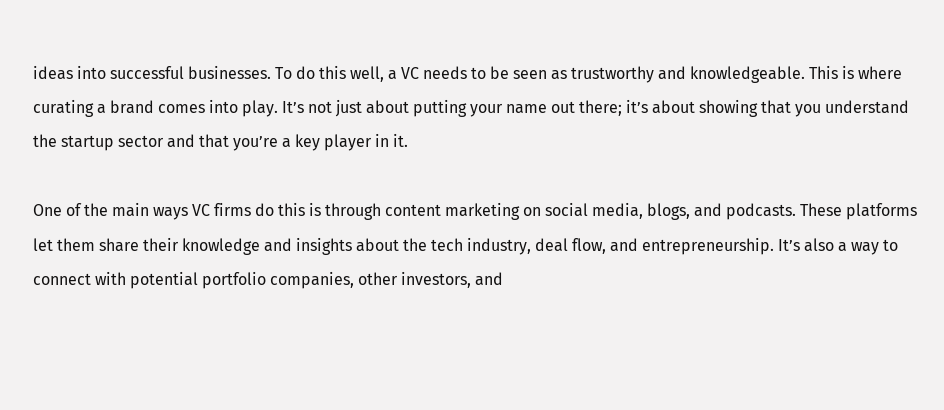ideas into successful businesses. To do this well, a VC needs to be seen as trustworthy and knowledgeable. This is where curating a brand comes into play. It’s not just about putting your name out there; it’s about showing that you understand the startup sector and that you’re a key player in it.

One of the main ways VC firms do this is through content marketing on social media, blogs, and podcasts. These platforms let them share their knowledge and insights about the tech industry, deal flow, and entrepreneurship. It’s also a way to connect with potential portfolio companies, other investors, and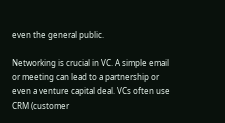even the general public.

Networking is crucial in VC. A simple email or meeting can lead to a partnership or even a venture capital deal. VCs often use CRM (customer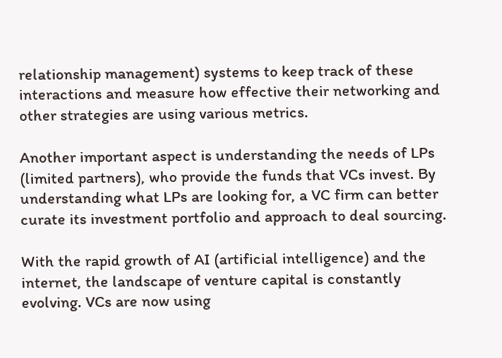relationship management) systems to keep track of these interactions and measure how effective their networking and other strategies are using various metrics.

Another important aspect is understanding the needs of LPs (limited partners), who provide the funds that VCs invest. By understanding what LPs are looking for, a VC firm can better curate its investment portfolio and approach to deal sourcing.

With the rapid growth of AI (artificial intelligence) and the internet, the landscape of venture capital is constantly evolving. VCs are now using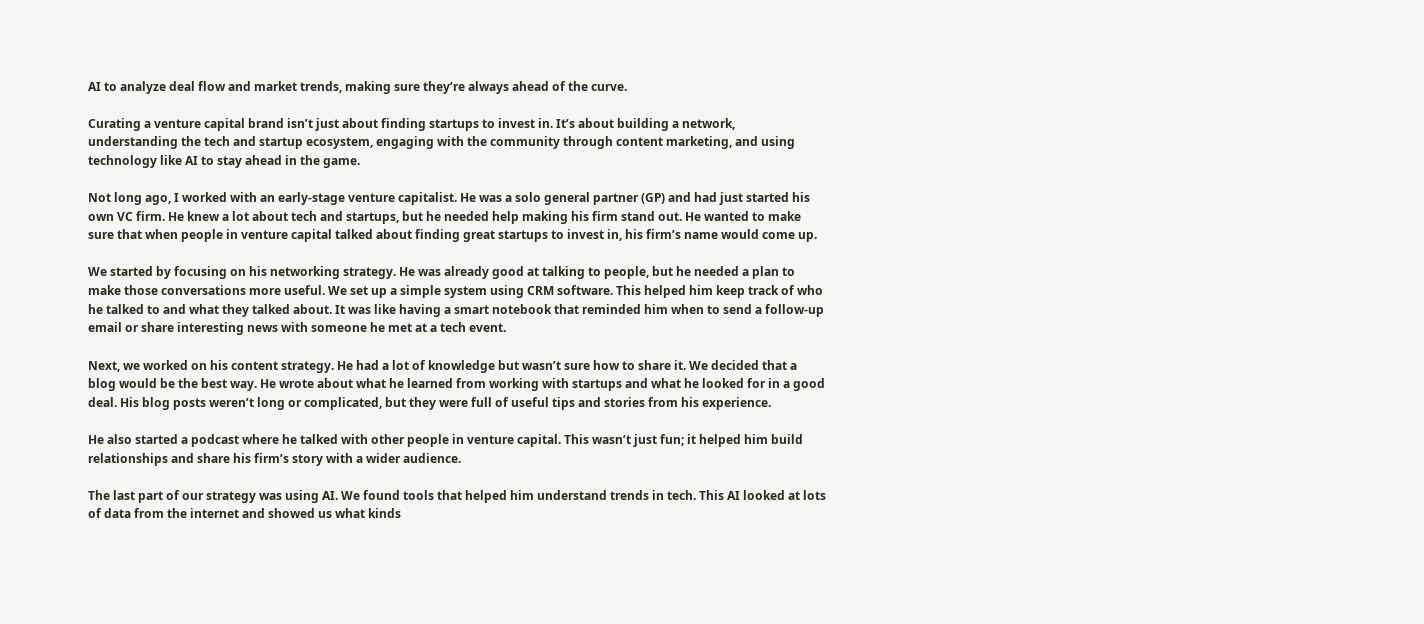AI to analyze deal flow and market trends, making sure they’re always ahead of the curve.

Curating a venture capital brand isn’t just about finding startups to invest in. It’s about building a network, understanding the tech and startup ecosystem, engaging with the community through content marketing, and using technology like AI to stay ahead in the game.

Not long ago, I worked with an early-stage venture capitalist. He was a solo general partner (GP) and had just started his own VC firm. He knew a lot about tech and startups, but he needed help making his firm stand out. He wanted to make sure that when people in venture capital talked about finding great startups to invest in, his firm’s name would come up.

We started by focusing on his networking strategy. He was already good at talking to people, but he needed a plan to make those conversations more useful. We set up a simple system using CRM software. This helped him keep track of who he talked to and what they talked about. It was like having a smart notebook that reminded him when to send a follow-up email or share interesting news with someone he met at a tech event.

Next, we worked on his content strategy. He had a lot of knowledge but wasn’t sure how to share it. We decided that a blog would be the best way. He wrote about what he learned from working with startups and what he looked for in a good deal. His blog posts weren’t long or complicated, but they were full of useful tips and stories from his experience.

He also started a podcast where he talked with other people in venture capital. This wasn’t just fun; it helped him build relationships and share his firm’s story with a wider audience.

The last part of our strategy was using AI. We found tools that helped him understand trends in tech. This AI looked at lots of data from the internet and showed us what kinds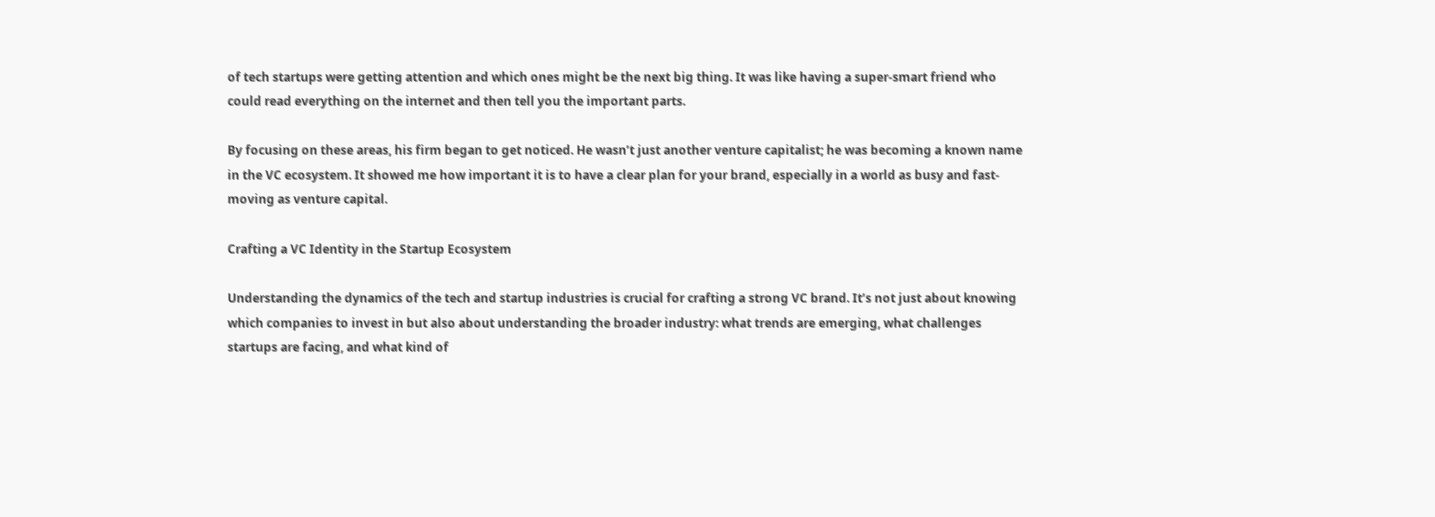of tech startups were getting attention and which ones might be the next big thing. It was like having a super-smart friend who could read everything on the internet and then tell you the important parts.

By focusing on these areas, his firm began to get noticed. He wasn’t just another venture capitalist; he was becoming a known name in the VC ecosystem. It showed me how important it is to have a clear plan for your brand, especially in a world as busy and fast-moving as venture capital.

Crafting a VC Identity in the Startup Ecosystem

Understanding the dynamics of the tech and startup industries is crucial for crafting a strong VC brand. It’s not just about knowing which companies to invest in but also about understanding the broader industry: what trends are emerging, what challenges startups are facing, and what kind of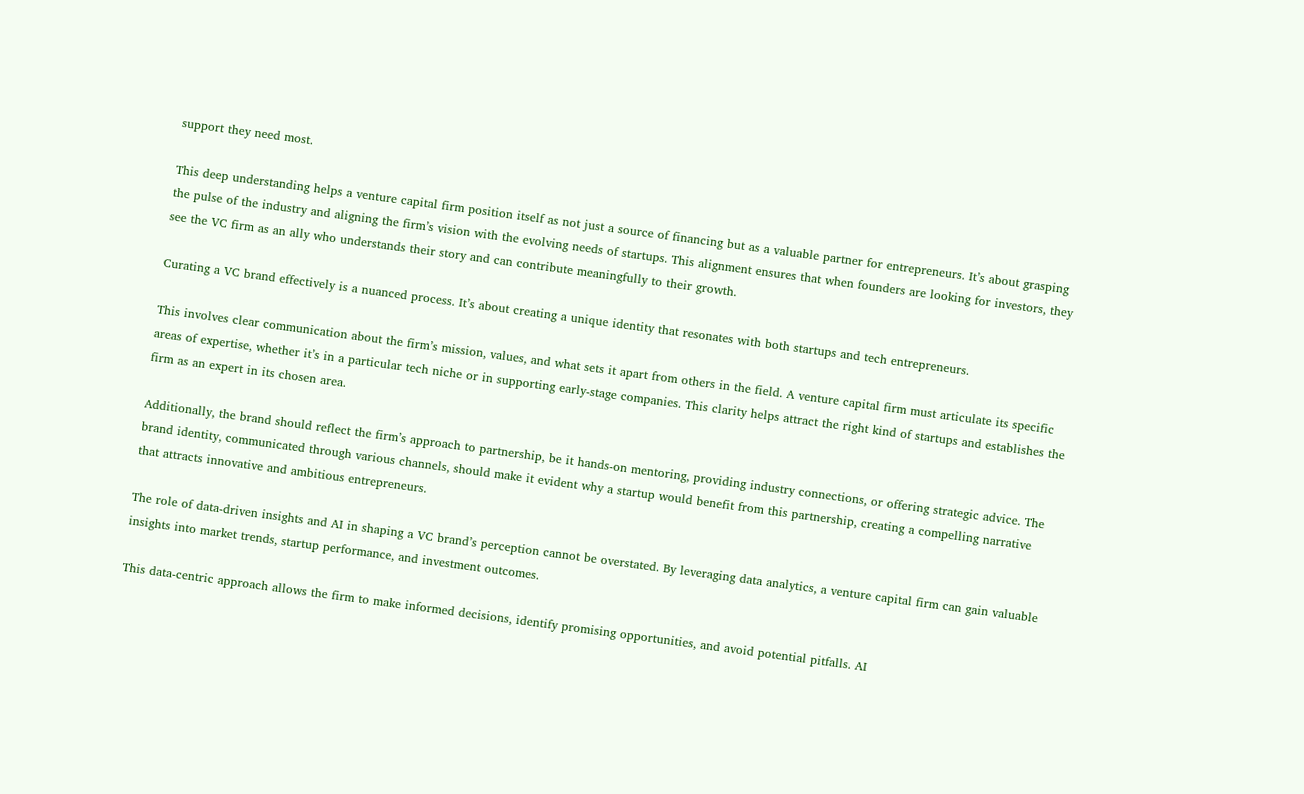support they need most.

This deep understanding helps a venture capital firm position itself as not just a source of financing but as a valuable partner for entrepreneurs. It’s about grasping the pulse of the industry and aligning the firm’s vision with the evolving needs of startups. This alignment ensures that when founders are looking for investors, they see the VC firm as an ally who understands their story and can contribute meaningfully to their growth.

Curating a VC brand effectively is a nuanced process. It’s about creating a unique identity that resonates with both startups and tech entrepreneurs.

This involves clear communication about the firm’s mission, values, and what sets it apart from others in the field. A venture capital firm must articulate its specific areas of expertise, whether it’s in a particular tech niche or in supporting early-stage companies. This clarity helps attract the right kind of startups and establishes the firm as an expert in its chosen area.

Additionally, the brand should reflect the firm’s approach to partnership, be it hands-on mentoring, providing industry connections, or offering strategic advice. The brand identity, communicated through various channels, should make it evident why a startup would benefit from this partnership, creating a compelling narrative that attracts innovative and ambitious entrepreneurs.

The role of data-driven insights and AI in shaping a VC brand’s perception cannot be overstated. By leveraging data analytics, a venture capital firm can gain valuable insights into market trends, startup performance, and investment outcomes.

This data-centric approach allows the firm to make informed decisions, identify promising opportunities, and avoid potential pitfalls. AI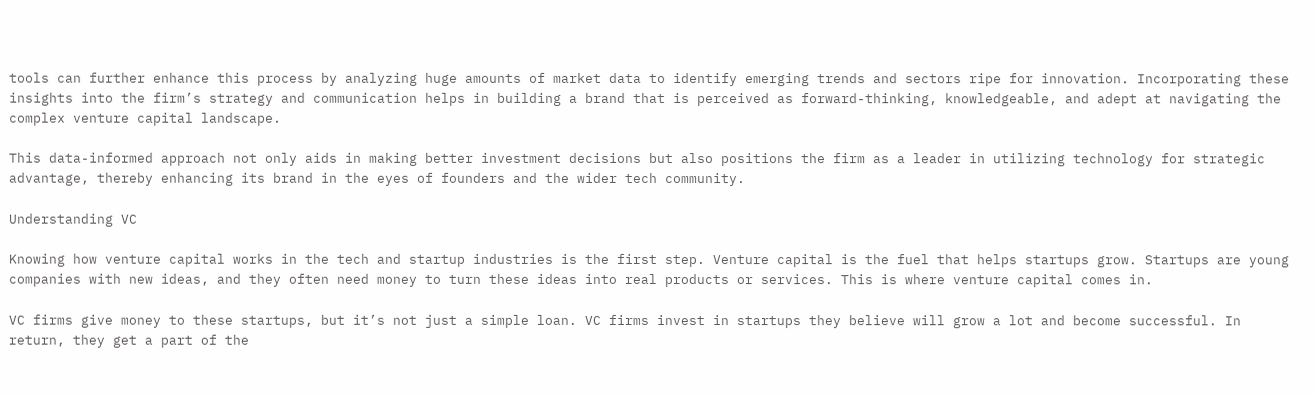tools can further enhance this process by analyzing huge amounts of market data to identify emerging trends and sectors ripe for innovation. Incorporating these insights into the firm’s strategy and communication helps in building a brand that is perceived as forward-thinking, knowledgeable, and adept at navigating the complex venture capital landscape.

This data-informed approach not only aids in making better investment decisions but also positions the firm as a leader in utilizing technology for strategic advantage, thereby enhancing its brand in the eyes of founders and the wider tech community.

Understanding VC

Knowing how venture capital works in the tech and startup industries is the first step. Venture capital is the fuel that helps startups grow. Startups are young companies with new ideas, and they often need money to turn these ideas into real products or services. This is where venture capital comes in.

VC firms give money to these startups, but it’s not just a simple loan. VC firms invest in startups they believe will grow a lot and become successful. In return, they get a part of the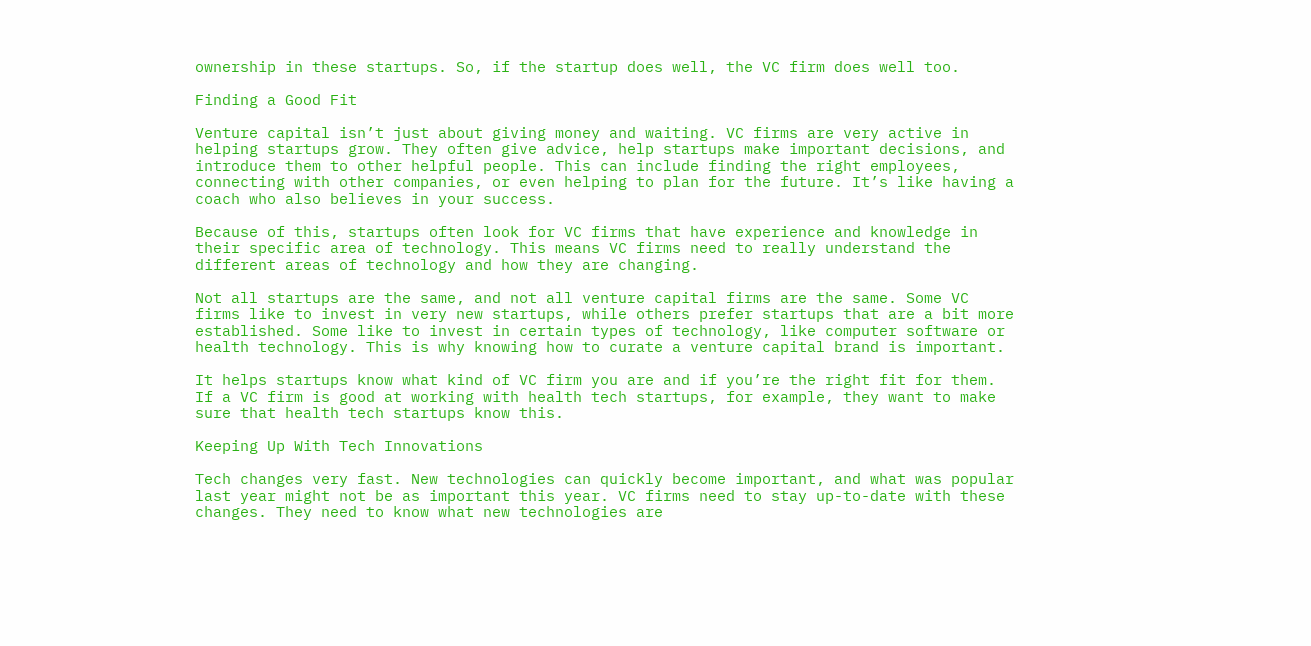ownership in these startups. So, if the startup does well, the VC firm does well too.

Finding a Good Fit

Venture capital isn’t just about giving money and waiting. VC firms are very active in helping startups grow. They often give advice, help startups make important decisions, and introduce them to other helpful people. This can include finding the right employees, connecting with other companies, or even helping to plan for the future. It’s like having a coach who also believes in your success.

Because of this, startups often look for VC firms that have experience and knowledge in their specific area of technology. This means VC firms need to really understand the different areas of technology and how they are changing.

Not all startups are the same, and not all venture capital firms are the same. Some VC firms like to invest in very new startups, while others prefer startups that are a bit more established. Some like to invest in certain types of technology, like computer software or health technology. This is why knowing how to curate a venture capital brand is important.

It helps startups know what kind of VC firm you are and if you’re the right fit for them. If a VC firm is good at working with health tech startups, for example, they want to make sure that health tech startups know this.

Keeping Up With Tech Innovations

Tech changes very fast. New technologies can quickly become important, and what was popular last year might not be as important this year. VC firms need to stay up-to-date with these changes. They need to know what new technologies are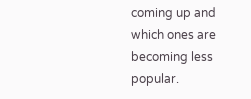coming up and which ones are becoming less popular.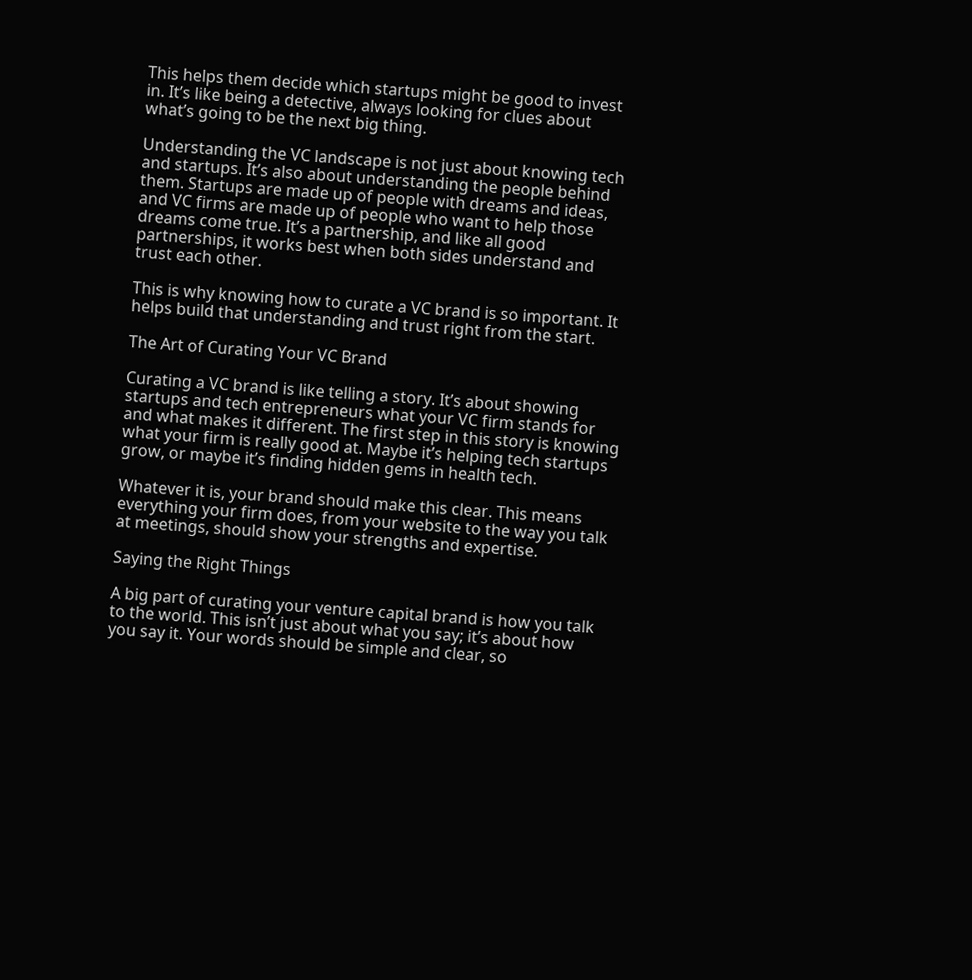This helps them decide which startups might be good to invest in. It’s like being a detective, always looking for clues about what’s going to be the next big thing.

Understanding the VC landscape is not just about knowing tech and startups. It’s also about understanding the people behind them. Startups are made up of people with dreams and ideas, and VC firms are made up of people who want to help those dreams come true. It’s a partnership, and like all good partnerships, it works best when both sides understand and trust each other.

This is why knowing how to curate a VC brand is so important. It helps build that understanding and trust right from the start.

The Art of Curating Your VC Brand

Curating a VC brand is like telling a story. It’s about showing startups and tech entrepreneurs what your VC firm stands for and what makes it different. The first step in this story is knowing what your firm is really good at. Maybe it’s helping tech startups grow, or maybe it’s finding hidden gems in health tech.

Whatever it is, your brand should make this clear. This means everything your firm does, from your website to the way you talk at meetings, should show your strengths and expertise.

Saying the Right Things

A big part of curating your venture capital brand is how you talk to the world. This isn’t just about what you say; it’s about how you say it. Your words should be simple and clear, so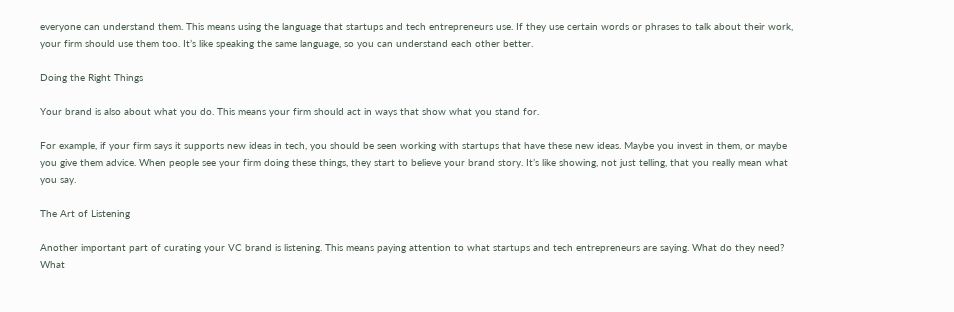everyone can understand them. This means using the language that startups and tech entrepreneurs use. If they use certain words or phrases to talk about their work, your firm should use them too. It’s like speaking the same language, so you can understand each other better.

Doing the Right Things

Your brand is also about what you do. This means your firm should act in ways that show what you stand for.

For example, if your firm says it supports new ideas in tech, you should be seen working with startups that have these new ideas. Maybe you invest in them, or maybe you give them advice. When people see your firm doing these things, they start to believe your brand story. It’s like showing, not just telling, that you really mean what you say.

The Art of Listening

Another important part of curating your VC brand is listening. This means paying attention to what startups and tech entrepreneurs are saying. What do they need? What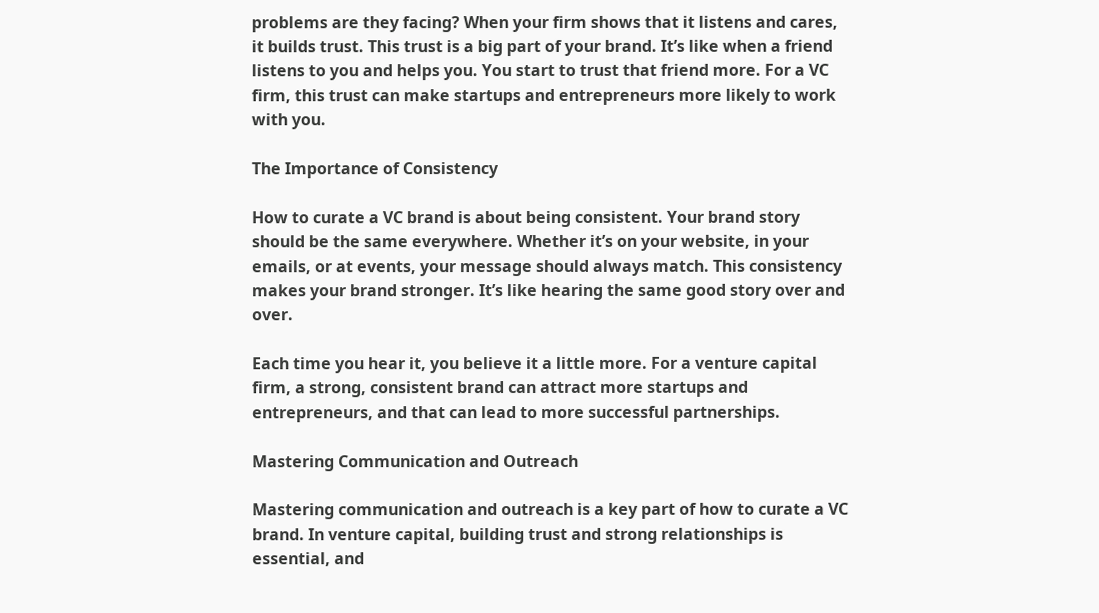problems are they facing? When your firm shows that it listens and cares, it builds trust. This trust is a big part of your brand. It’s like when a friend listens to you and helps you. You start to trust that friend more. For a VC firm, this trust can make startups and entrepreneurs more likely to work with you.

The Importance of Consistency

How to curate a VC brand is about being consistent. Your brand story should be the same everywhere. Whether it’s on your website, in your emails, or at events, your message should always match. This consistency makes your brand stronger. It’s like hearing the same good story over and over.

Each time you hear it, you believe it a little more. For a venture capital firm, a strong, consistent brand can attract more startups and entrepreneurs, and that can lead to more successful partnerships.

Mastering Communication and Outreach

Mastering communication and outreach is a key part of how to curate a VC brand. In venture capital, building trust and strong relationships is essential, and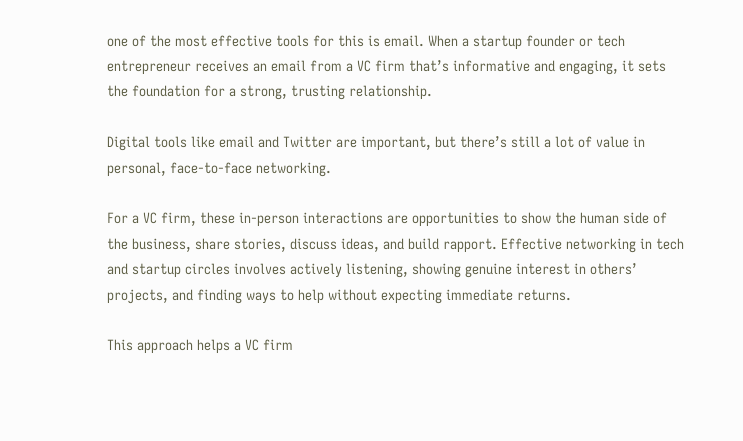one of the most effective tools for this is email. When a startup founder or tech entrepreneur receives an email from a VC firm that’s informative and engaging, it sets the foundation for a strong, trusting relationship.

Digital tools like email and Twitter are important, but there’s still a lot of value in personal, face-to-face networking.

For a VC firm, these in-person interactions are opportunities to show the human side of the business, share stories, discuss ideas, and build rapport. Effective networking in tech and startup circles involves actively listening, showing genuine interest in others’ projects, and finding ways to help without expecting immediate returns.

This approach helps a VC firm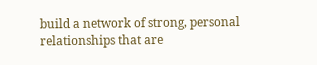build a network of strong, personal relationships that are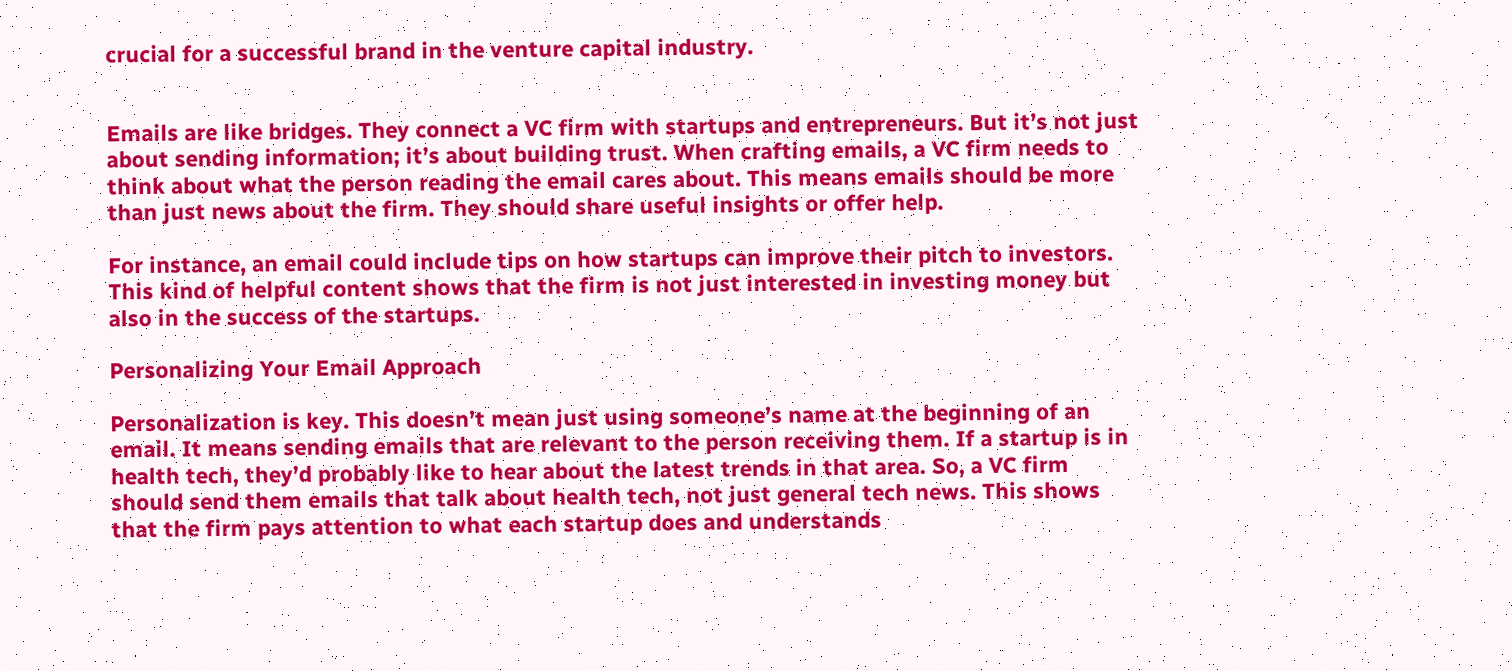crucial for a successful brand in the venture capital industry.


Emails are like bridges. They connect a VC firm with startups and entrepreneurs. But it’s not just about sending information; it’s about building trust. When crafting emails, a VC firm needs to think about what the person reading the email cares about. This means emails should be more than just news about the firm. They should share useful insights or offer help.

For instance, an email could include tips on how startups can improve their pitch to investors. This kind of helpful content shows that the firm is not just interested in investing money but also in the success of the startups.

Personalizing Your Email Approach

Personalization is key. This doesn’t mean just using someone’s name at the beginning of an email. It means sending emails that are relevant to the person receiving them. If a startup is in health tech, they’d probably like to hear about the latest trends in that area. So, a VC firm should send them emails that talk about health tech, not just general tech news. This shows that the firm pays attention to what each startup does and understands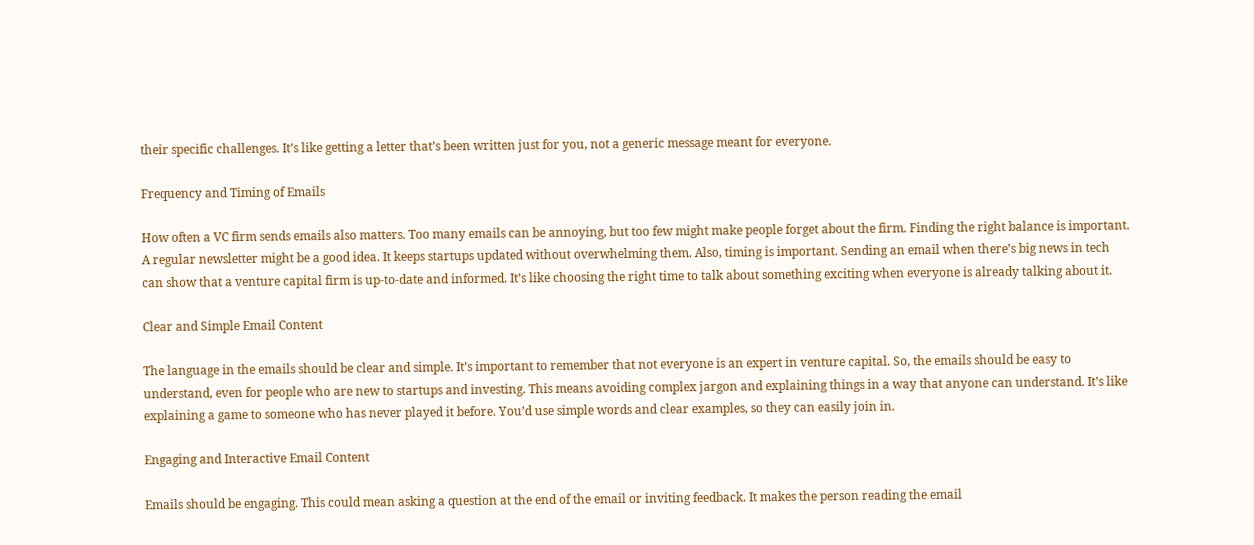their specific challenges. It’s like getting a letter that’s been written just for you, not a generic message meant for everyone.

Frequency and Timing of Emails

How often a VC firm sends emails also matters. Too many emails can be annoying, but too few might make people forget about the firm. Finding the right balance is important. A regular newsletter might be a good idea. It keeps startups updated without overwhelming them. Also, timing is important. Sending an email when there’s big news in tech can show that a venture capital firm is up-to-date and informed. It’s like choosing the right time to talk about something exciting when everyone is already talking about it.

Clear and Simple Email Content

The language in the emails should be clear and simple. It’s important to remember that not everyone is an expert in venture capital. So, the emails should be easy to understand, even for people who are new to startups and investing. This means avoiding complex jargon and explaining things in a way that anyone can understand. It’s like explaining a game to someone who has never played it before. You’d use simple words and clear examples, so they can easily join in.

Engaging and Interactive Email Content

Emails should be engaging. This could mean asking a question at the end of the email or inviting feedback. It makes the person reading the email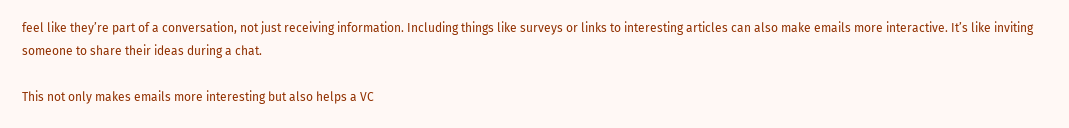feel like they’re part of a conversation, not just receiving information. Including things like surveys or links to interesting articles can also make emails more interactive. It’s like inviting someone to share their ideas during a chat.

This not only makes emails more interesting but also helps a VC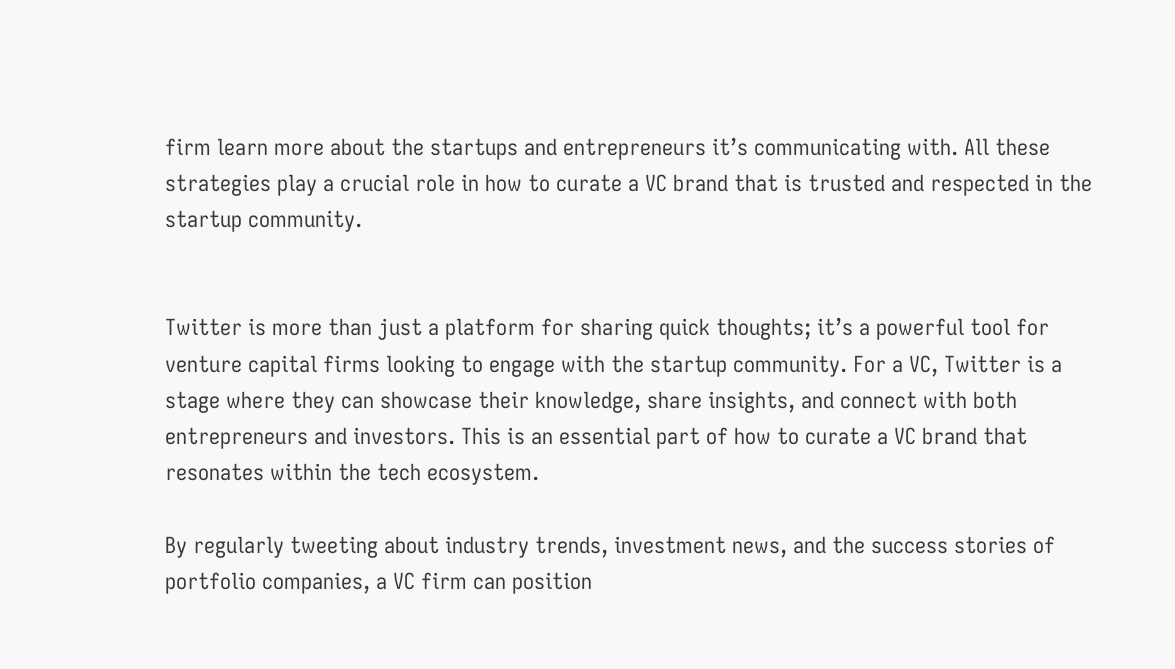firm learn more about the startups and entrepreneurs it’s communicating with. All these strategies play a crucial role in how to curate a VC brand that is trusted and respected in the startup community.


Twitter is more than just a platform for sharing quick thoughts; it’s a powerful tool for venture capital firms looking to engage with the startup community. For a VC, Twitter is a stage where they can showcase their knowledge, share insights, and connect with both entrepreneurs and investors. This is an essential part of how to curate a VC brand that resonates within the tech ecosystem.

By regularly tweeting about industry trends, investment news, and the success stories of portfolio companies, a VC firm can position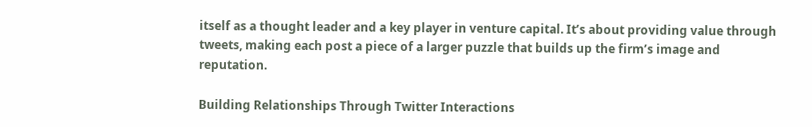itself as a thought leader and a key player in venture capital. It’s about providing value through tweets, making each post a piece of a larger puzzle that builds up the firm’s image and reputation.

Building Relationships Through Twitter Interactions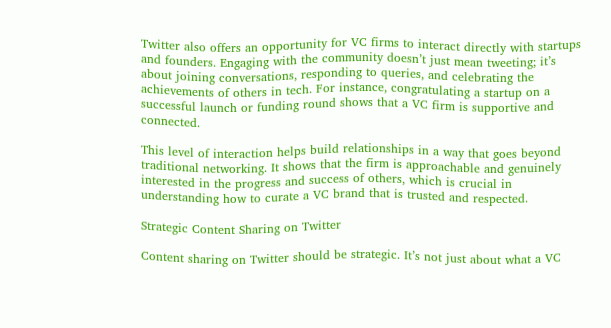Twitter also offers an opportunity for VC firms to interact directly with startups and founders. Engaging with the community doesn’t just mean tweeting; it’s about joining conversations, responding to queries, and celebrating the achievements of others in tech. For instance, congratulating a startup on a successful launch or funding round shows that a VC firm is supportive and connected.

This level of interaction helps build relationships in a way that goes beyond traditional networking. It shows that the firm is approachable and genuinely interested in the progress and success of others, which is crucial in understanding how to curate a VC brand that is trusted and respected.

Strategic Content Sharing on Twitter

Content sharing on Twitter should be strategic. It’s not just about what a VC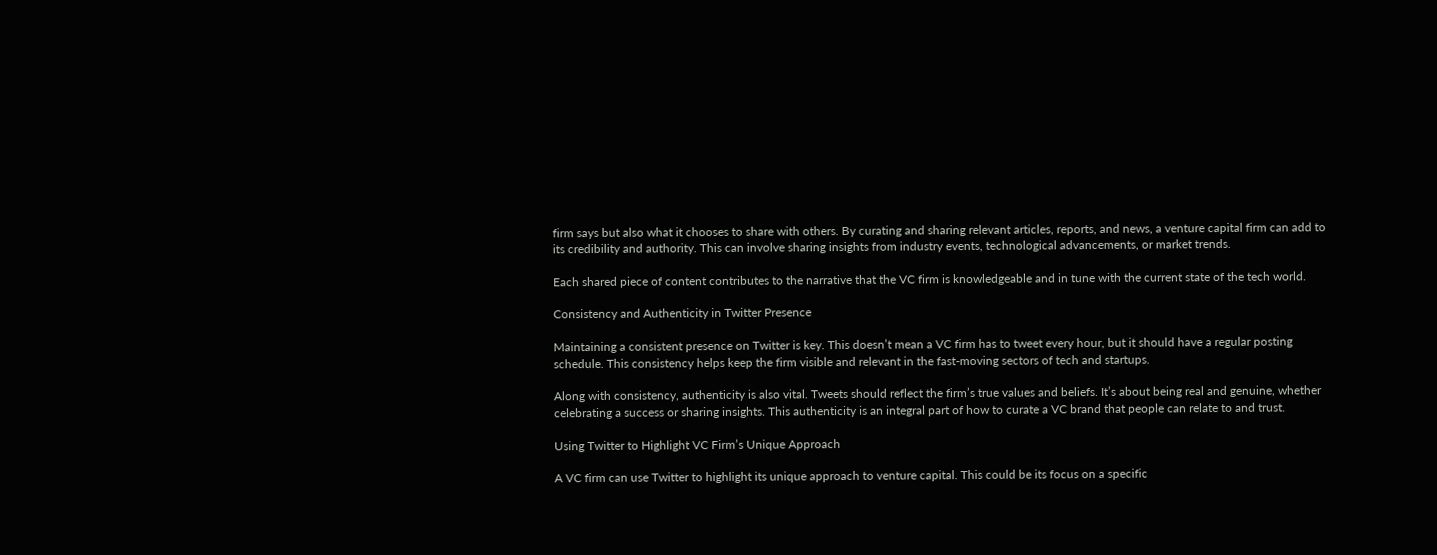firm says but also what it chooses to share with others. By curating and sharing relevant articles, reports, and news, a venture capital firm can add to its credibility and authority. This can involve sharing insights from industry events, technological advancements, or market trends.

Each shared piece of content contributes to the narrative that the VC firm is knowledgeable and in tune with the current state of the tech world.

Consistency and Authenticity in Twitter Presence

Maintaining a consistent presence on Twitter is key. This doesn’t mean a VC firm has to tweet every hour, but it should have a regular posting schedule. This consistency helps keep the firm visible and relevant in the fast-moving sectors of tech and startups.

Along with consistency, authenticity is also vital. Tweets should reflect the firm’s true values and beliefs. It’s about being real and genuine, whether celebrating a success or sharing insights. This authenticity is an integral part of how to curate a VC brand that people can relate to and trust.

Using Twitter to Highlight VC Firm’s Unique Approach

A VC firm can use Twitter to highlight its unique approach to venture capital. This could be its focus on a specific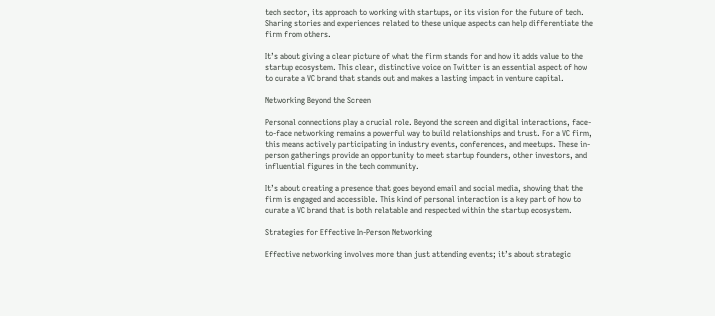tech sector, its approach to working with startups, or its vision for the future of tech. Sharing stories and experiences related to these unique aspects can help differentiate the firm from others.

It’s about giving a clear picture of what the firm stands for and how it adds value to the startup ecosystem. This clear, distinctive voice on Twitter is an essential aspect of how to curate a VC brand that stands out and makes a lasting impact in venture capital.

Networking Beyond the Screen

Personal connections play a crucial role. Beyond the screen and digital interactions, face-to-face networking remains a powerful way to build relationships and trust. For a VC firm, this means actively participating in industry events, conferences, and meetups. These in-person gatherings provide an opportunity to meet startup founders, other investors, and influential figures in the tech community.

It’s about creating a presence that goes beyond email and social media, showing that the firm is engaged and accessible. This kind of personal interaction is a key part of how to curate a VC brand that is both relatable and respected within the startup ecosystem.

Strategies for Effective In-Person Networking

Effective networking involves more than just attending events; it’s about strategic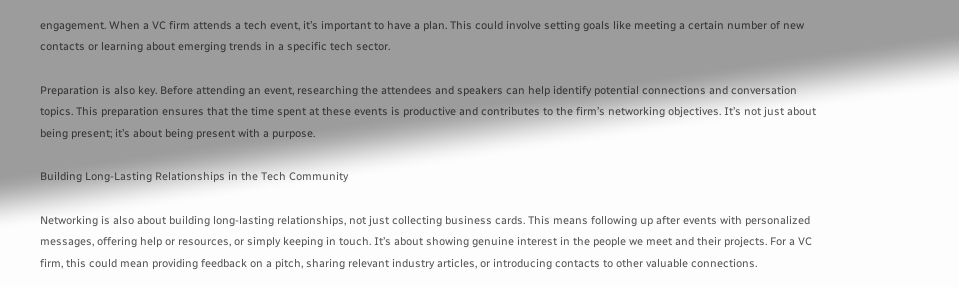engagement. When a VC firm attends a tech event, it’s important to have a plan. This could involve setting goals like meeting a certain number of new contacts or learning about emerging trends in a specific tech sector.

Preparation is also key. Before attending an event, researching the attendees and speakers can help identify potential connections and conversation topics. This preparation ensures that the time spent at these events is productive and contributes to the firm’s networking objectives. It’s not just about being present; it’s about being present with a purpose.

Building Long-Lasting Relationships in the Tech Community

Networking is also about building long-lasting relationships, not just collecting business cards. This means following up after events with personalized messages, offering help or resources, or simply keeping in touch. It’s about showing genuine interest in the people we meet and their projects. For a VC firm, this could mean providing feedback on a pitch, sharing relevant industry articles, or introducing contacts to other valuable connections.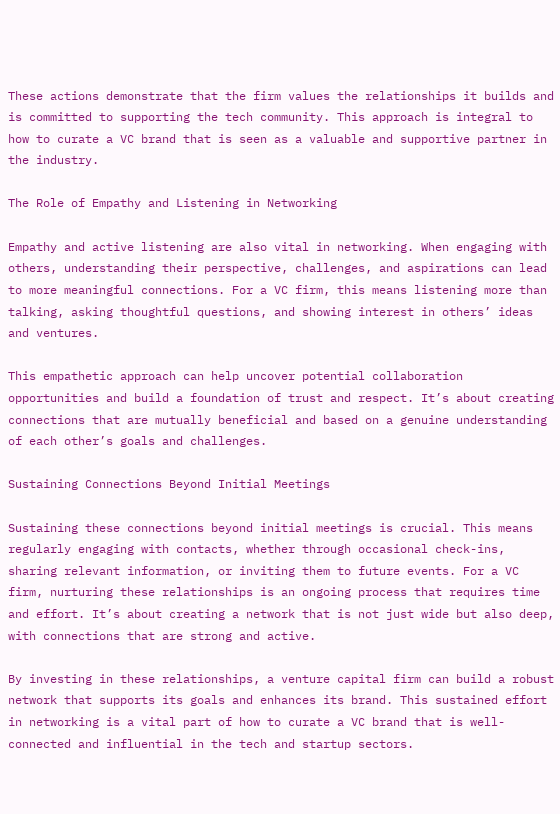These actions demonstrate that the firm values the relationships it builds and is committed to supporting the tech community. This approach is integral to how to curate a VC brand that is seen as a valuable and supportive partner in the industry.

The Role of Empathy and Listening in Networking

Empathy and active listening are also vital in networking. When engaging with others, understanding their perspective, challenges, and aspirations can lead to more meaningful connections. For a VC firm, this means listening more than talking, asking thoughtful questions, and showing interest in others’ ideas and ventures.

This empathetic approach can help uncover potential collaboration opportunities and build a foundation of trust and respect. It’s about creating connections that are mutually beneficial and based on a genuine understanding of each other’s goals and challenges.

Sustaining Connections Beyond Initial Meetings

Sustaining these connections beyond initial meetings is crucial. This means regularly engaging with contacts, whether through occasional check-ins, sharing relevant information, or inviting them to future events. For a VC firm, nurturing these relationships is an ongoing process that requires time and effort. It’s about creating a network that is not just wide but also deep, with connections that are strong and active.

By investing in these relationships, a venture capital firm can build a robust network that supports its goals and enhances its brand. This sustained effort in networking is a vital part of how to curate a VC brand that is well-connected and influential in the tech and startup sectors.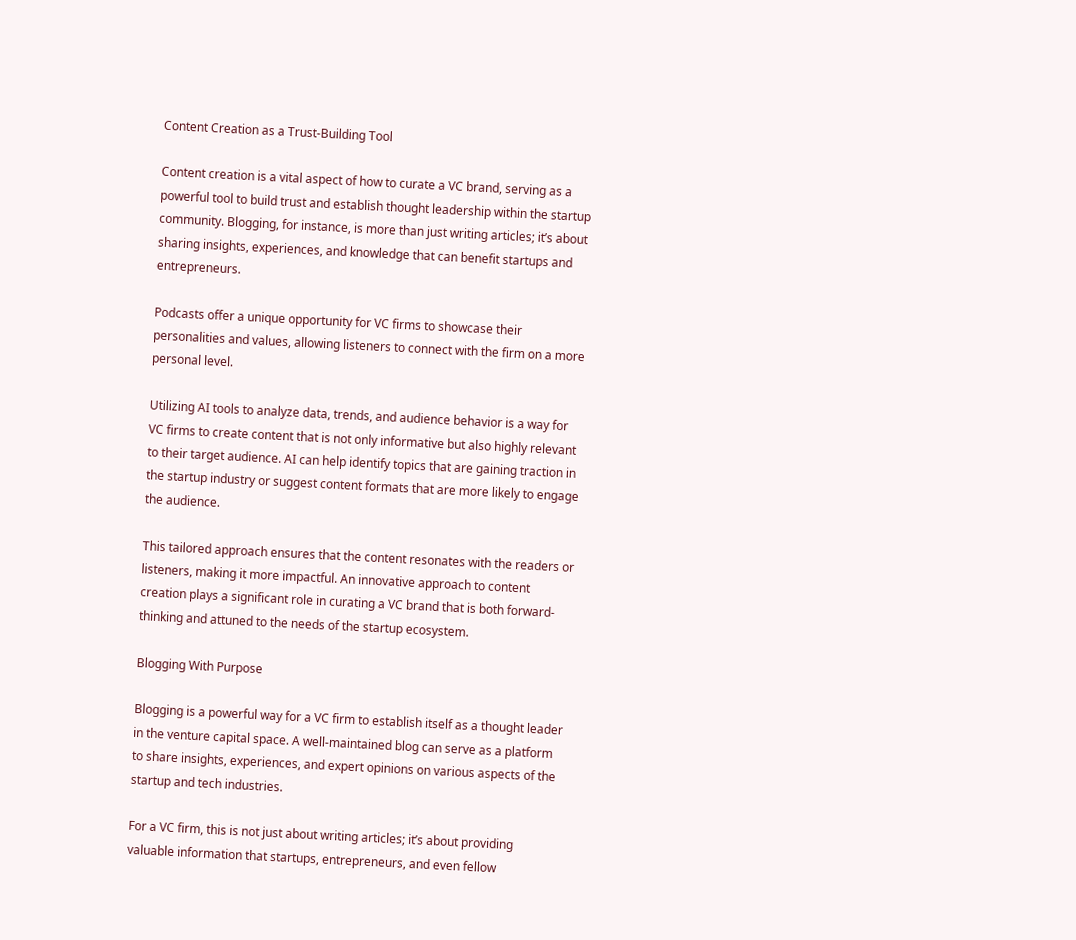Content Creation as a Trust-Building Tool

Content creation is a vital aspect of how to curate a VC brand, serving as a powerful tool to build trust and establish thought leadership within the startup community. Blogging, for instance, is more than just writing articles; it’s about sharing insights, experiences, and knowledge that can benefit startups and entrepreneurs.

Podcasts offer a unique opportunity for VC firms to showcase their personalities and values, allowing listeners to connect with the firm on a more personal level.

Utilizing AI tools to analyze data, trends, and audience behavior is a way for VC firms to create content that is not only informative but also highly relevant to their target audience. AI can help identify topics that are gaining traction in the startup industry or suggest content formats that are more likely to engage the audience.

This tailored approach ensures that the content resonates with the readers or listeners, making it more impactful. An innovative approach to content creation plays a significant role in curating a VC brand that is both forward-thinking and attuned to the needs of the startup ecosystem.

Blogging With Purpose

Blogging is a powerful way for a VC firm to establish itself as a thought leader in the venture capital space. A well-maintained blog can serve as a platform to share insights, experiences, and expert opinions on various aspects of the startup and tech industries.

For a VC firm, this is not just about writing articles; it’s about providing valuable information that startups, entrepreneurs, and even fellow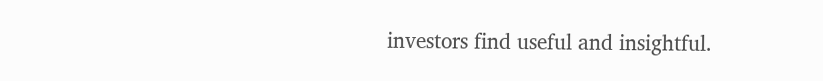investors find useful and insightful.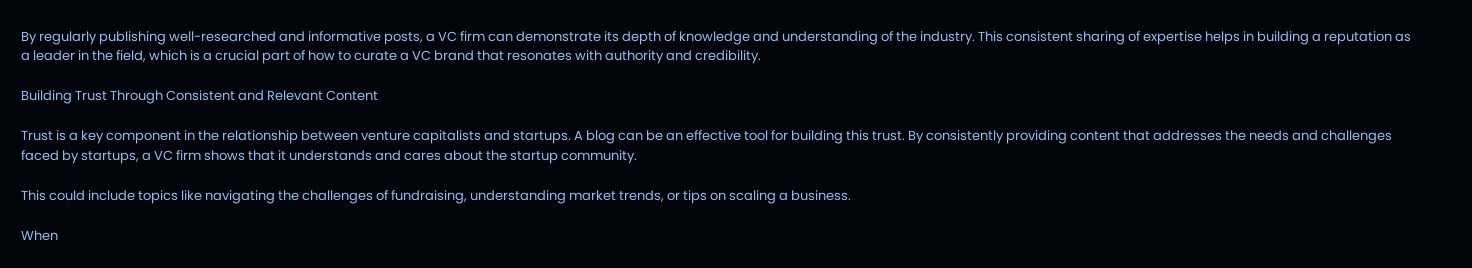By regularly publishing well-researched and informative posts, a VC firm can demonstrate its depth of knowledge and understanding of the industry. This consistent sharing of expertise helps in building a reputation as a leader in the field, which is a crucial part of how to curate a VC brand that resonates with authority and credibility.

Building Trust Through Consistent and Relevant Content

Trust is a key component in the relationship between venture capitalists and startups. A blog can be an effective tool for building this trust. By consistently providing content that addresses the needs and challenges faced by startups, a VC firm shows that it understands and cares about the startup community.

This could include topics like navigating the challenges of fundraising, understanding market trends, or tips on scaling a business.

When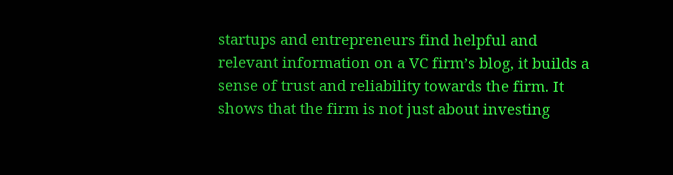startups and entrepreneurs find helpful and relevant information on a VC firm’s blog, it builds a sense of trust and reliability towards the firm. It shows that the firm is not just about investing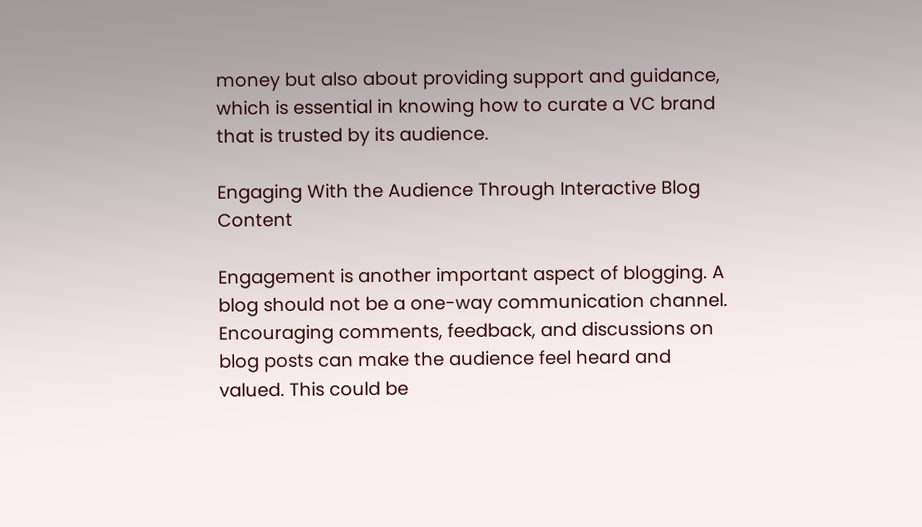money but also about providing support and guidance, which is essential in knowing how to curate a VC brand that is trusted by its audience.

Engaging With the Audience Through Interactive Blog Content

Engagement is another important aspect of blogging. A blog should not be a one-way communication channel. Encouraging comments, feedback, and discussions on blog posts can make the audience feel heard and valued. This could be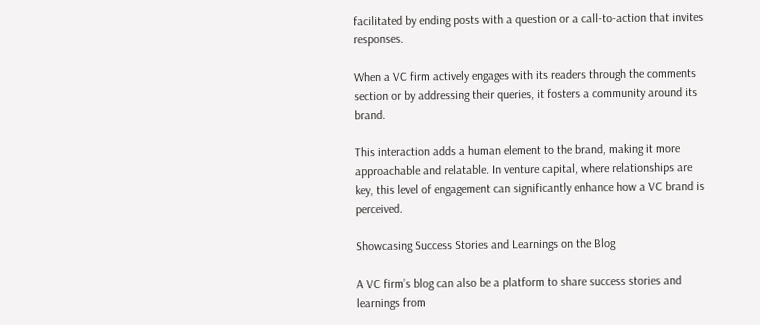facilitated by ending posts with a question or a call-to-action that invites responses.

When a VC firm actively engages with its readers through the comments section or by addressing their queries, it fosters a community around its brand.

This interaction adds a human element to the brand, making it more approachable and relatable. In venture capital, where relationships are key, this level of engagement can significantly enhance how a VC brand is perceived.

Showcasing Success Stories and Learnings on the Blog

A VC firm’s blog can also be a platform to share success stories and learnings from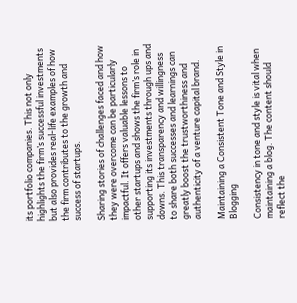its portfolio companies. This not only highlights the firm’s successful investments but also provides real-life examples of how the firm contributes to the growth and success of startups.

Sharing stories of challenges faced and how they were overcome can be particularly impactful. It offers valuable lessons to other startups and shows the firm’s role in supporting its investments through ups and downs. This transparency and willingness to share both successes and learnings can greatly boost the trustworthiness and authenticity of a venture capital brand.

Maintaining a Consistent Tone and Style in Blogging

Consistency in tone and style is vital when maintaining a blog. The content should reflect the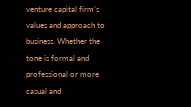venture capital firm’s values and approach to business. Whether the tone is formal and professional or more casual and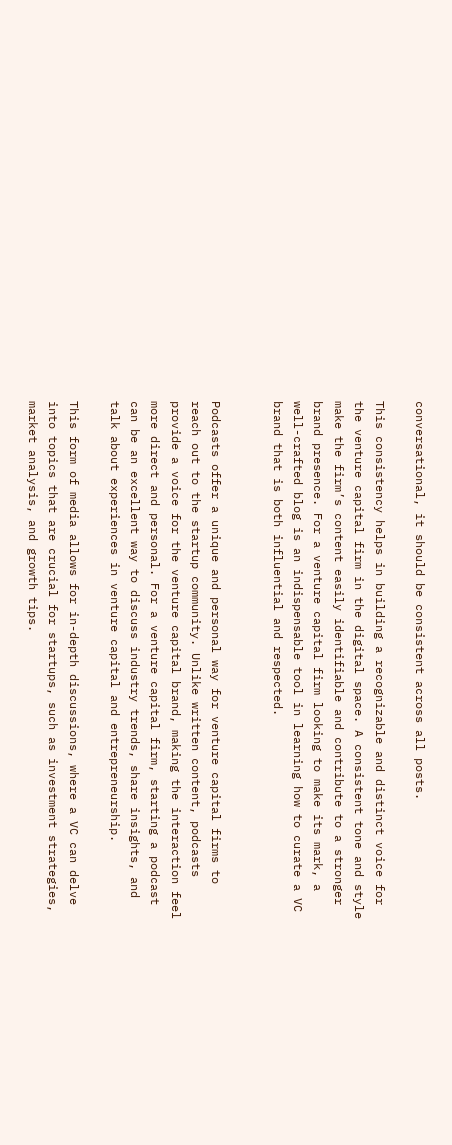conversational, it should be consistent across all posts.

This consistency helps in building a recognizable and distinct voice for the venture capital firm in the digital space. A consistent tone and style make the firm’s content easily identifiable and contribute to a stronger brand presence. For a venture capital firm looking to make its mark, a well-crafted blog is an indispensable tool in learning how to curate a VC brand that is both influential and respected.


Podcasts offer a unique and personal way for venture capital firms to reach out to the startup community. Unlike written content, podcasts provide a voice for the venture capital brand, making the interaction feel more direct and personal. For a venture capital firm, starting a podcast can be an excellent way to discuss industry trends, share insights, and talk about experiences in venture capital and entrepreneurship.

This form of media allows for in-depth discussions, where a VC can delve into topics that are crucial for startups, such as investment strategies, market analysis, and growth tips.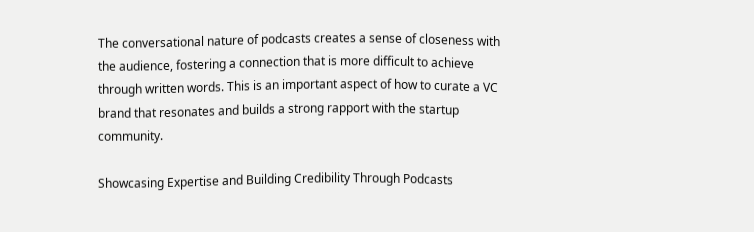The conversational nature of podcasts creates a sense of closeness with the audience, fostering a connection that is more difficult to achieve through written words. This is an important aspect of how to curate a VC brand that resonates and builds a strong rapport with the startup community.

Showcasing Expertise and Building Credibility Through Podcasts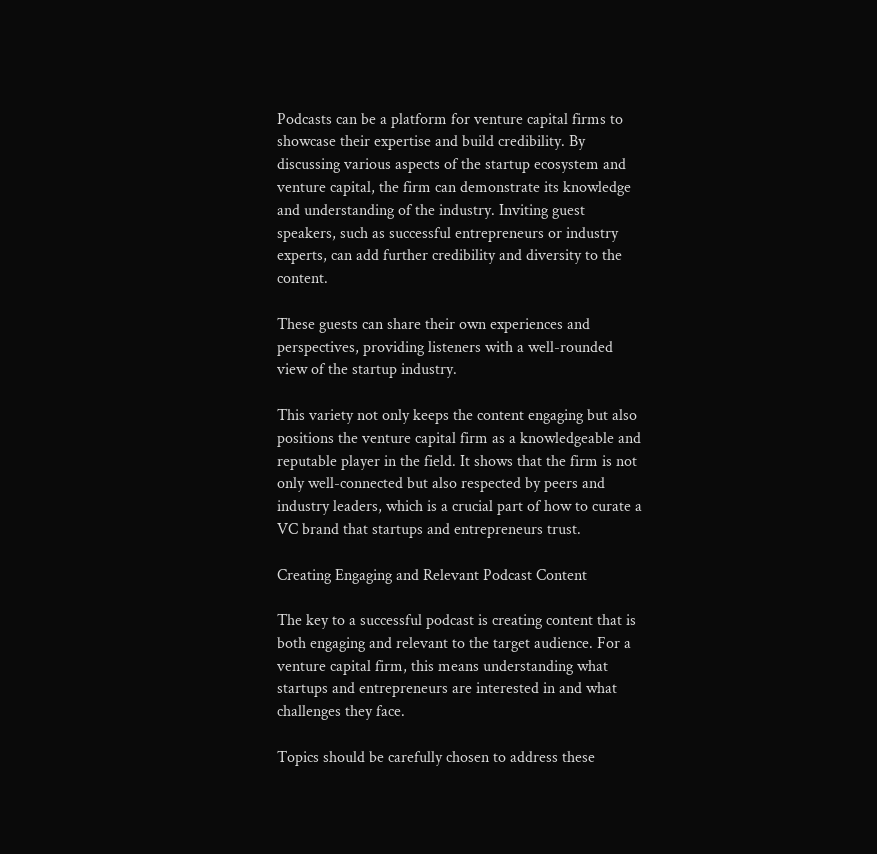Podcasts can be a platform for venture capital firms to showcase their expertise and build credibility. By discussing various aspects of the startup ecosystem and venture capital, the firm can demonstrate its knowledge and understanding of the industry. Inviting guest speakers, such as successful entrepreneurs or industry experts, can add further credibility and diversity to the content.

These guests can share their own experiences and perspectives, providing listeners with a well-rounded view of the startup industry.

This variety not only keeps the content engaging but also positions the venture capital firm as a knowledgeable and reputable player in the field. It shows that the firm is not only well-connected but also respected by peers and industry leaders, which is a crucial part of how to curate a VC brand that startups and entrepreneurs trust.

Creating Engaging and Relevant Podcast Content

The key to a successful podcast is creating content that is both engaging and relevant to the target audience. For a venture capital firm, this means understanding what startups and entrepreneurs are interested in and what challenges they face.

Topics should be carefully chosen to address these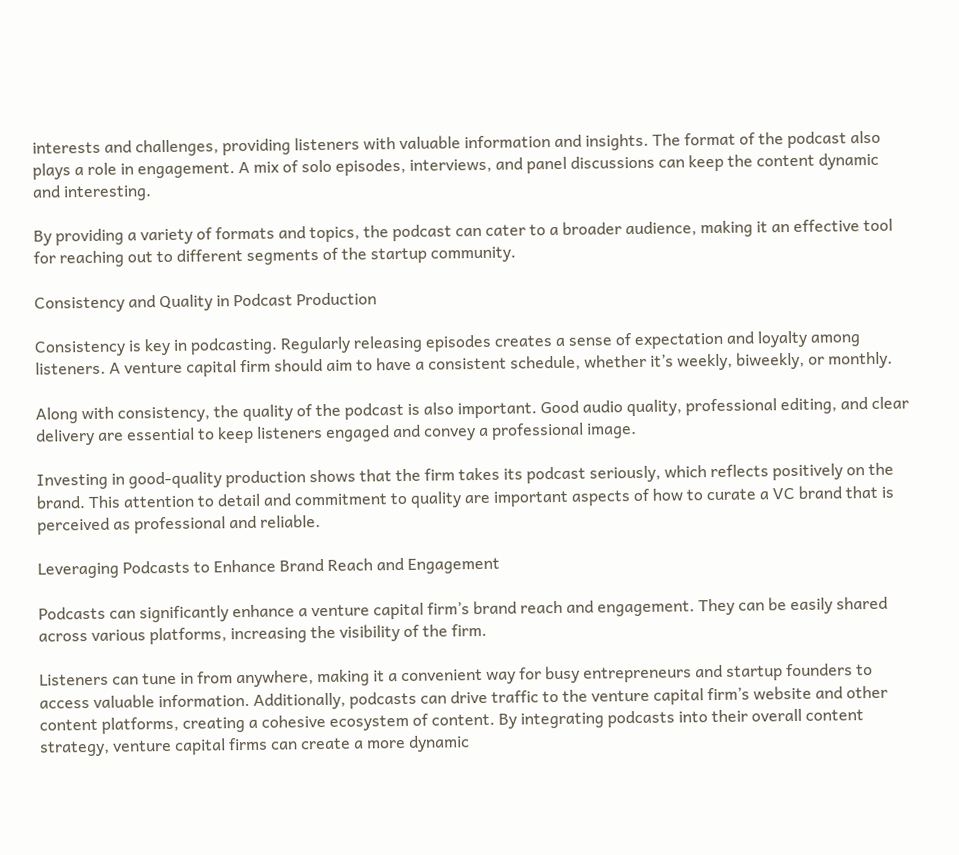interests and challenges, providing listeners with valuable information and insights. The format of the podcast also plays a role in engagement. A mix of solo episodes, interviews, and panel discussions can keep the content dynamic and interesting.

By providing a variety of formats and topics, the podcast can cater to a broader audience, making it an effective tool for reaching out to different segments of the startup community.

Consistency and Quality in Podcast Production

Consistency is key in podcasting. Regularly releasing episodes creates a sense of expectation and loyalty among listeners. A venture capital firm should aim to have a consistent schedule, whether it’s weekly, biweekly, or monthly.

Along with consistency, the quality of the podcast is also important. Good audio quality, professional editing, and clear delivery are essential to keep listeners engaged and convey a professional image.

Investing in good-quality production shows that the firm takes its podcast seriously, which reflects positively on the brand. This attention to detail and commitment to quality are important aspects of how to curate a VC brand that is perceived as professional and reliable.

Leveraging Podcasts to Enhance Brand Reach and Engagement

Podcasts can significantly enhance a venture capital firm’s brand reach and engagement. They can be easily shared across various platforms, increasing the visibility of the firm.

Listeners can tune in from anywhere, making it a convenient way for busy entrepreneurs and startup founders to access valuable information. Additionally, podcasts can drive traffic to the venture capital firm’s website and other content platforms, creating a cohesive ecosystem of content. By integrating podcasts into their overall content strategy, venture capital firms can create a more dynamic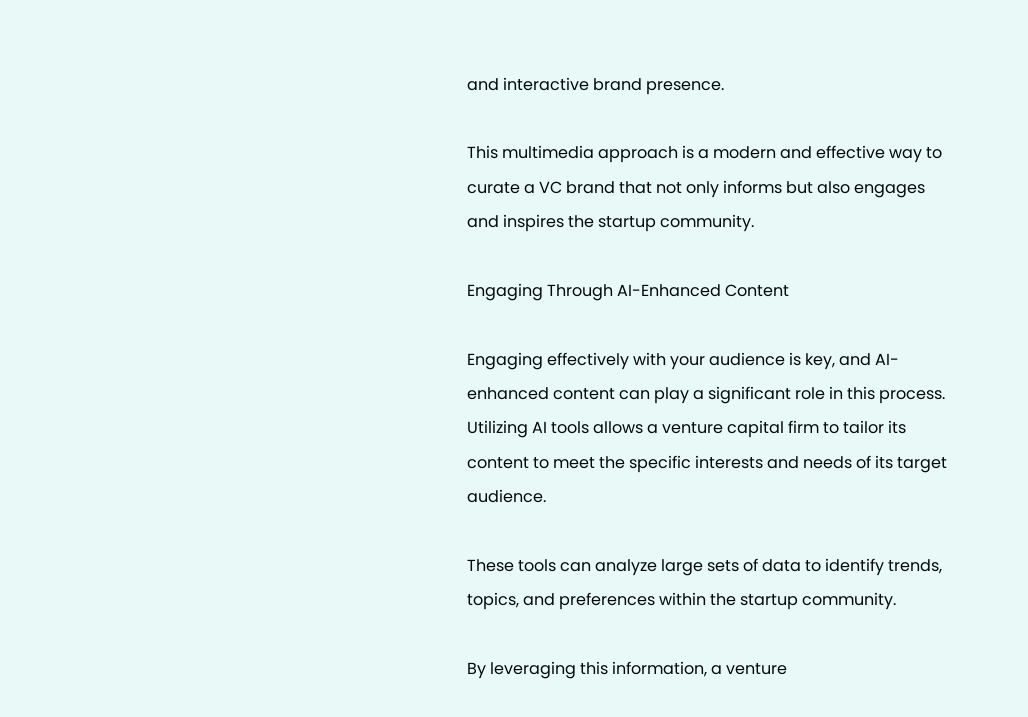and interactive brand presence.

This multimedia approach is a modern and effective way to curate a VC brand that not only informs but also engages and inspires the startup community.

Engaging Through AI-Enhanced Content

Engaging effectively with your audience is key, and AI-enhanced content can play a significant role in this process. Utilizing AI tools allows a venture capital firm to tailor its content to meet the specific interests and needs of its target audience.

These tools can analyze large sets of data to identify trends, topics, and preferences within the startup community.

By leveraging this information, a venture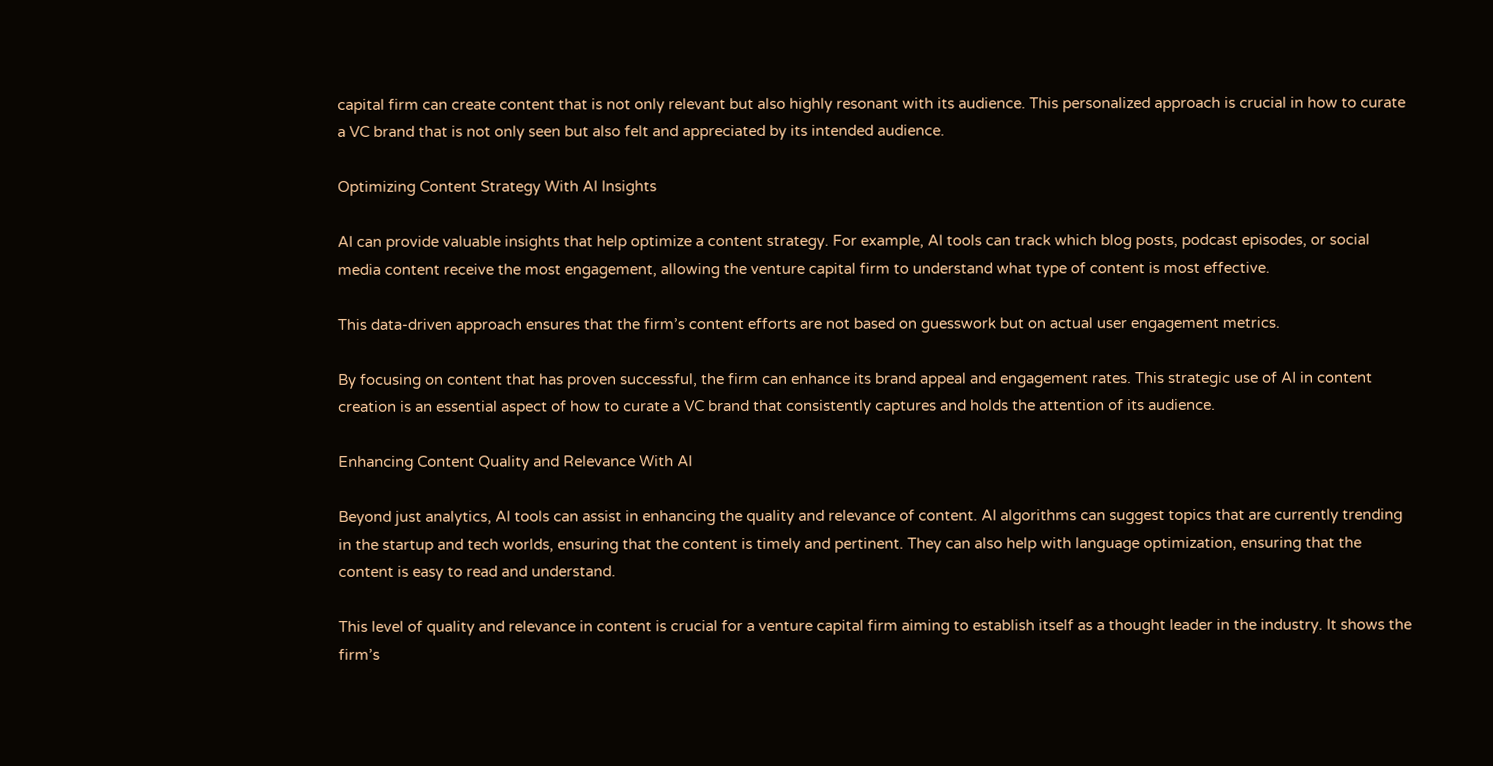capital firm can create content that is not only relevant but also highly resonant with its audience. This personalized approach is crucial in how to curate a VC brand that is not only seen but also felt and appreciated by its intended audience.

Optimizing Content Strategy With AI Insights

AI can provide valuable insights that help optimize a content strategy. For example, AI tools can track which blog posts, podcast episodes, or social media content receive the most engagement, allowing the venture capital firm to understand what type of content is most effective.

This data-driven approach ensures that the firm’s content efforts are not based on guesswork but on actual user engagement metrics.

By focusing on content that has proven successful, the firm can enhance its brand appeal and engagement rates. This strategic use of AI in content creation is an essential aspect of how to curate a VC brand that consistently captures and holds the attention of its audience.

Enhancing Content Quality and Relevance With AI

Beyond just analytics, AI tools can assist in enhancing the quality and relevance of content. AI algorithms can suggest topics that are currently trending in the startup and tech worlds, ensuring that the content is timely and pertinent. They can also help with language optimization, ensuring that the content is easy to read and understand.

This level of quality and relevance in content is crucial for a venture capital firm aiming to establish itself as a thought leader in the industry. It shows the firm’s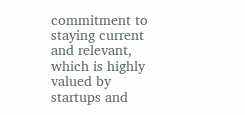commitment to staying current and relevant, which is highly valued by startups and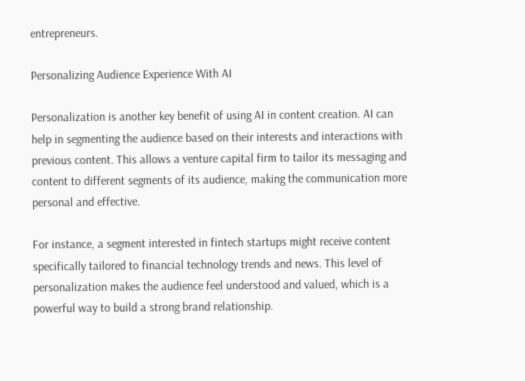entrepreneurs.

Personalizing Audience Experience With AI

Personalization is another key benefit of using AI in content creation. AI can help in segmenting the audience based on their interests and interactions with previous content. This allows a venture capital firm to tailor its messaging and content to different segments of its audience, making the communication more personal and effective.

For instance, a segment interested in fintech startups might receive content specifically tailored to financial technology trends and news. This level of personalization makes the audience feel understood and valued, which is a powerful way to build a strong brand relationship.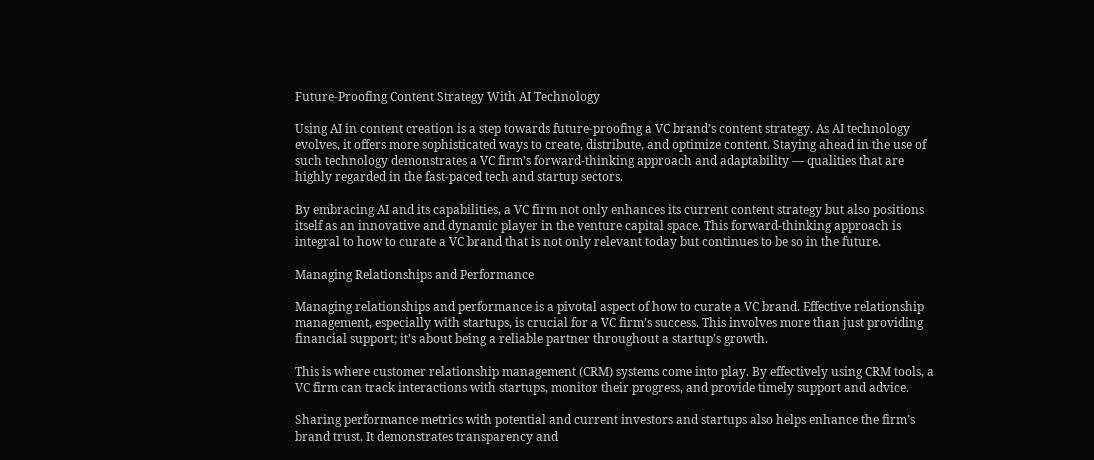Future-Proofing Content Strategy With AI Technology

Using AI in content creation is a step towards future-proofing a VC brand’s content strategy. As AI technology evolves, it offers more sophisticated ways to create, distribute, and optimize content. Staying ahead in the use of such technology demonstrates a VC firm’s forward-thinking approach and adaptability — qualities that are highly regarded in the fast-paced tech and startup sectors.

By embracing AI and its capabilities, a VC firm not only enhances its current content strategy but also positions itself as an innovative and dynamic player in the venture capital space. This forward-thinking approach is integral to how to curate a VC brand that is not only relevant today but continues to be so in the future.

Managing Relationships and Performance

Managing relationships and performance is a pivotal aspect of how to curate a VC brand. Effective relationship management, especially with startups, is crucial for a VC firm’s success. This involves more than just providing financial support; it’s about being a reliable partner throughout a startup’s growth.

This is where customer relationship management (CRM) systems come into play. By effectively using CRM tools, a VC firm can track interactions with startups, monitor their progress, and provide timely support and advice.

Sharing performance metrics with potential and current investors and startups also helps enhance the firm’s brand trust. It demonstrates transparency and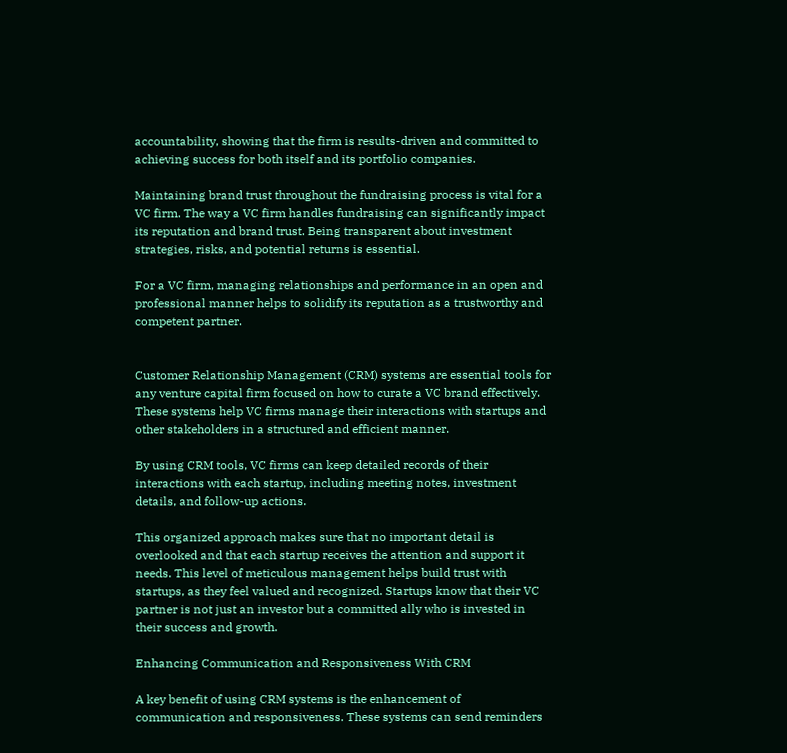accountability, showing that the firm is results-driven and committed to achieving success for both itself and its portfolio companies.

Maintaining brand trust throughout the fundraising process is vital for a VC firm. The way a VC firm handles fundraising can significantly impact its reputation and brand trust. Being transparent about investment strategies, risks, and potential returns is essential.

For a VC firm, managing relationships and performance in an open and professional manner helps to solidify its reputation as a trustworthy and competent partner.


Customer Relationship Management (CRM) systems are essential tools for any venture capital firm focused on how to curate a VC brand effectively. These systems help VC firms manage their interactions with startups and other stakeholders in a structured and efficient manner.

By using CRM tools, VC firms can keep detailed records of their interactions with each startup, including meeting notes, investment details, and follow-up actions.

This organized approach makes sure that no important detail is overlooked and that each startup receives the attention and support it needs. This level of meticulous management helps build trust with startups, as they feel valued and recognized. Startups know that their VC partner is not just an investor but a committed ally who is invested in their success and growth.

Enhancing Communication and Responsiveness With CRM

A key benefit of using CRM systems is the enhancement of communication and responsiveness. These systems can send reminders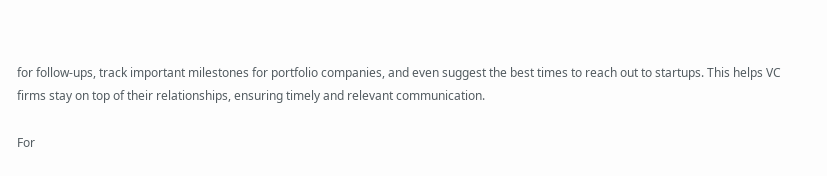for follow-ups, track important milestones for portfolio companies, and even suggest the best times to reach out to startups. This helps VC firms stay on top of their relationships, ensuring timely and relevant communication.

For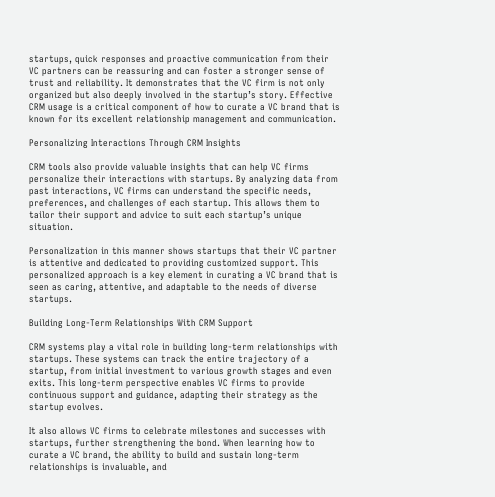startups, quick responses and proactive communication from their VC partners can be reassuring and can foster a stronger sense of trust and reliability. It demonstrates that the VC firm is not only organized but also deeply involved in the startup’s story. Effective CRM usage is a critical component of how to curate a VC brand that is known for its excellent relationship management and communication.

Personalizing Interactions Through CRM Insights

CRM tools also provide valuable insights that can help VC firms personalize their interactions with startups. By analyzing data from past interactions, VC firms can understand the specific needs, preferences, and challenges of each startup. This allows them to tailor their support and advice to suit each startup’s unique situation.

Personalization in this manner shows startups that their VC partner is attentive and dedicated to providing customized support. This personalized approach is a key element in curating a VC brand that is seen as caring, attentive, and adaptable to the needs of diverse startups.

Building Long-Term Relationships With CRM Support

CRM systems play a vital role in building long-term relationships with startups. These systems can track the entire trajectory of a startup, from initial investment to various growth stages and even exits. This long-term perspective enables VC firms to provide continuous support and guidance, adapting their strategy as the startup evolves.

It also allows VC firms to celebrate milestones and successes with startups, further strengthening the bond. When learning how to curate a VC brand, the ability to build and sustain long-term relationships is invaluable, and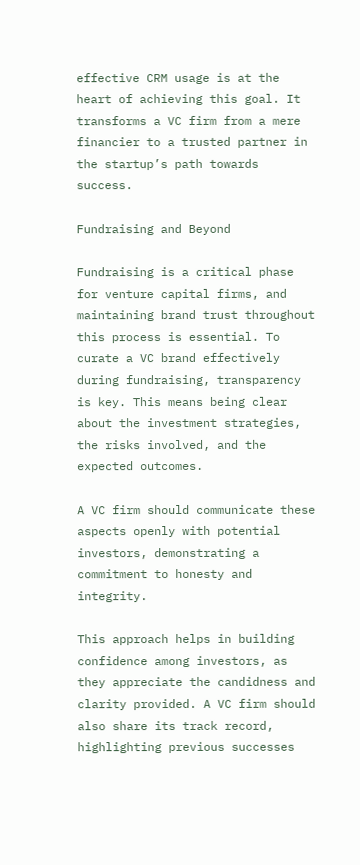effective CRM usage is at the heart of achieving this goal. It transforms a VC firm from a mere financier to a trusted partner in the startup’s path towards success.

Fundraising and Beyond

Fundraising is a critical phase for venture capital firms, and maintaining brand trust throughout this process is essential. To curate a VC brand effectively during fundraising, transparency is key. This means being clear about the investment strategies, the risks involved, and the expected outcomes.

A VC firm should communicate these aspects openly with potential investors, demonstrating a commitment to honesty and integrity.

This approach helps in building confidence among investors, as they appreciate the candidness and clarity provided. A VC firm should also share its track record, highlighting previous successes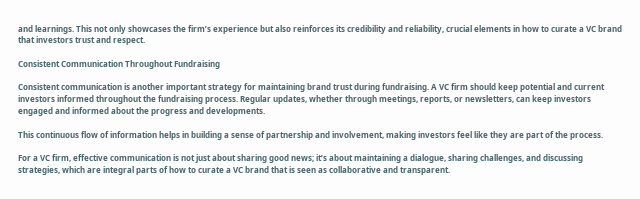and learnings. This not only showcases the firm’s experience but also reinforces its credibility and reliability, crucial elements in how to curate a VC brand that investors trust and respect.

Consistent Communication Throughout Fundraising

Consistent communication is another important strategy for maintaining brand trust during fundraising. A VC firm should keep potential and current investors informed throughout the fundraising process. Regular updates, whether through meetings, reports, or newsletters, can keep investors engaged and informed about the progress and developments.

This continuous flow of information helps in building a sense of partnership and involvement, making investors feel like they are part of the process.

For a VC firm, effective communication is not just about sharing good news; it’s about maintaining a dialogue, sharing challenges, and discussing strategies, which are integral parts of how to curate a VC brand that is seen as collaborative and transparent.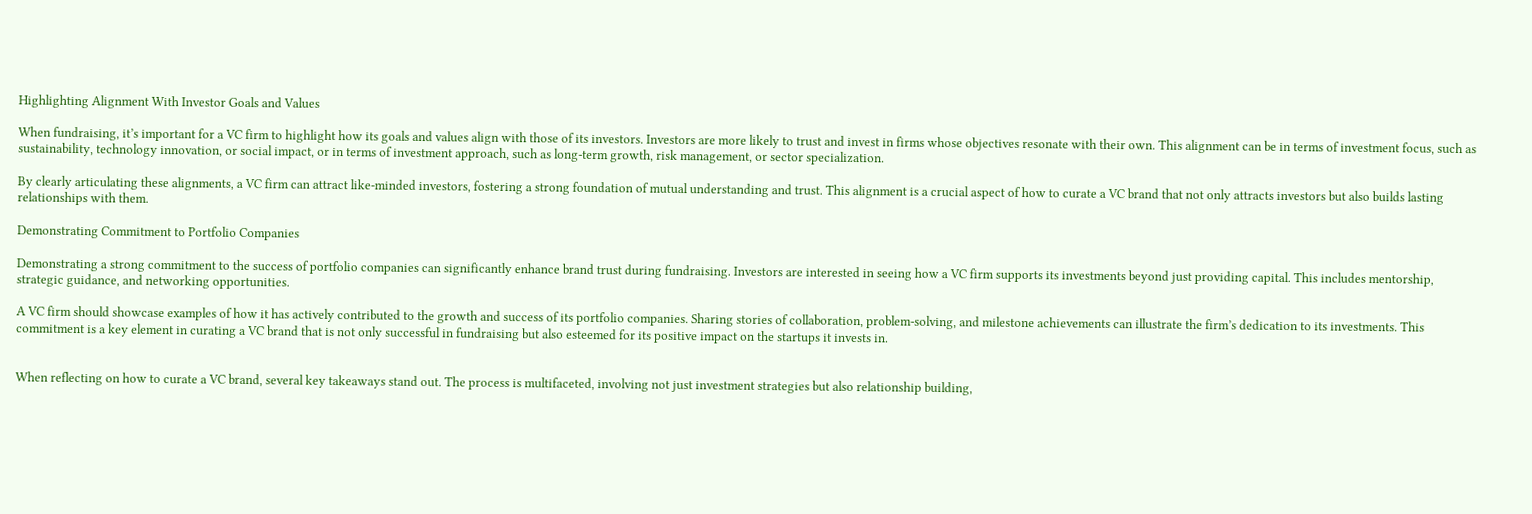Highlighting Alignment With Investor Goals and Values

When fundraising, it’s important for a VC firm to highlight how its goals and values align with those of its investors. Investors are more likely to trust and invest in firms whose objectives resonate with their own. This alignment can be in terms of investment focus, such as sustainability, technology innovation, or social impact, or in terms of investment approach, such as long-term growth, risk management, or sector specialization.

By clearly articulating these alignments, a VC firm can attract like-minded investors, fostering a strong foundation of mutual understanding and trust. This alignment is a crucial aspect of how to curate a VC brand that not only attracts investors but also builds lasting relationships with them.

Demonstrating Commitment to Portfolio Companies

Demonstrating a strong commitment to the success of portfolio companies can significantly enhance brand trust during fundraising. Investors are interested in seeing how a VC firm supports its investments beyond just providing capital. This includes mentorship, strategic guidance, and networking opportunities.

A VC firm should showcase examples of how it has actively contributed to the growth and success of its portfolio companies. Sharing stories of collaboration, problem-solving, and milestone achievements can illustrate the firm’s dedication to its investments. This commitment is a key element in curating a VC brand that is not only successful in fundraising but also esteemed for its positive impact on the startups it invests in.


When reflecting on how to curate a VC brand, several key takeaways stand out. The process is multifaceted, involving not just investment strategies but also relationship building,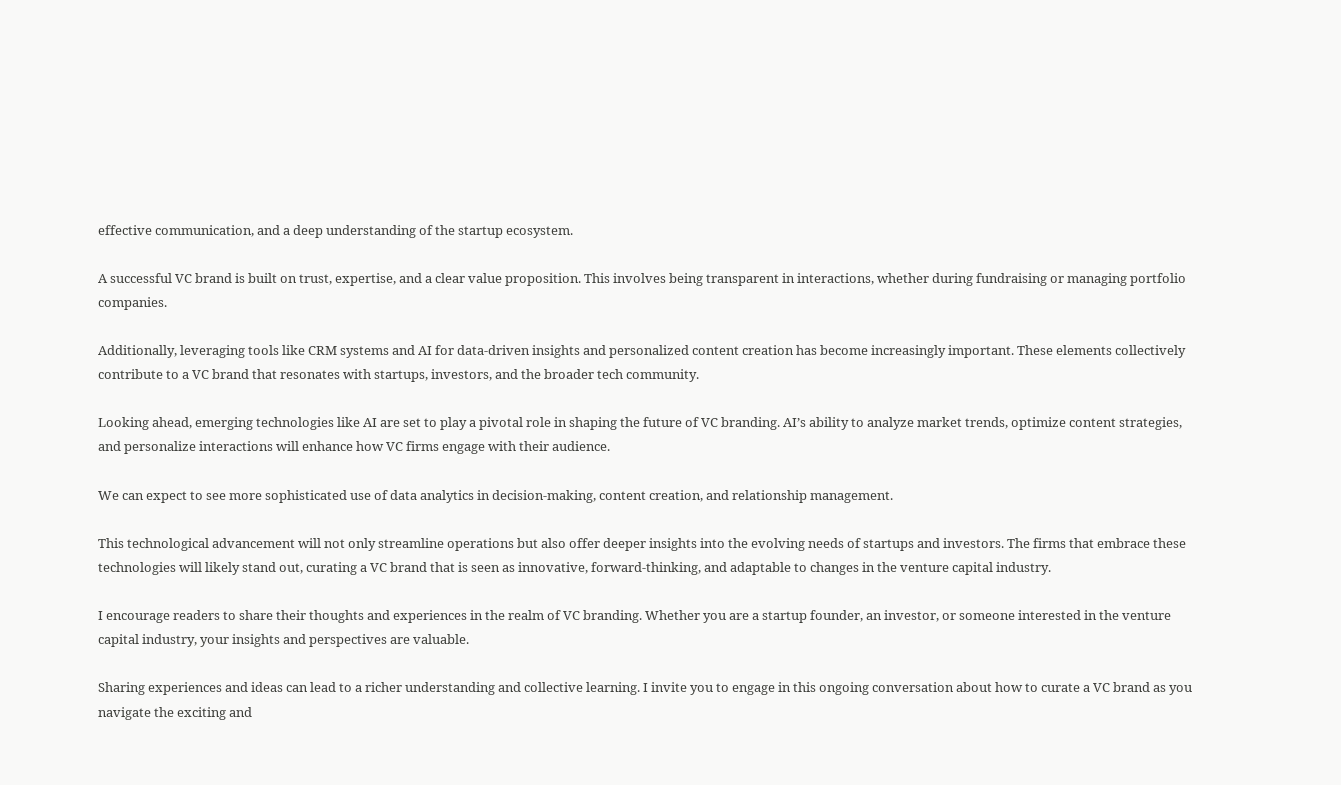effective communication, and a deep understanding of the startup ecosystem.

A successful VC brand is built on trust, expertise, and a clear value proposition. This involves being transparent in interactions, whether during fundraising or managing portfolio companies.

Additionally, leveraging tools like CRM systems and AI for data-driven insights and personalized content creation has become increasingly important. These elements collectively contribute to a VC brand that resonates with startups, investors, and the broader tech community.

Looking ahead, emerging technologies like AI are set to play a pivotal role in shaping the future of VC branding. AI’s ability to analyze market trends, optimize content strategies, and personalize interactions will enhance how VC firms engage with their audience.

We can expect to see more sophisticated use of data analytics in decision-making, content creation, and relationship management.

This technological advancement will not only streamline operations but also offer deeper insights into the evolving needs of startups and investors. The firms that embrace these technologies will likely stand out, curating a VC brand that is seen as innovative, forward-thinking, and adaptable to changes in the venture capital industry.

I encourage readers to share their thoughts and experiences in the realm of VC branding. Whether you are a startup founder, an investor, or someone interested in the venture capital industry, your insights and perspectives are valuable.

Sharing experiences and ideas can lead to a richer understanding and collective learning. I invite you to engage in this ongoing conversation about how to curate a VC brand as you navigate the exciting and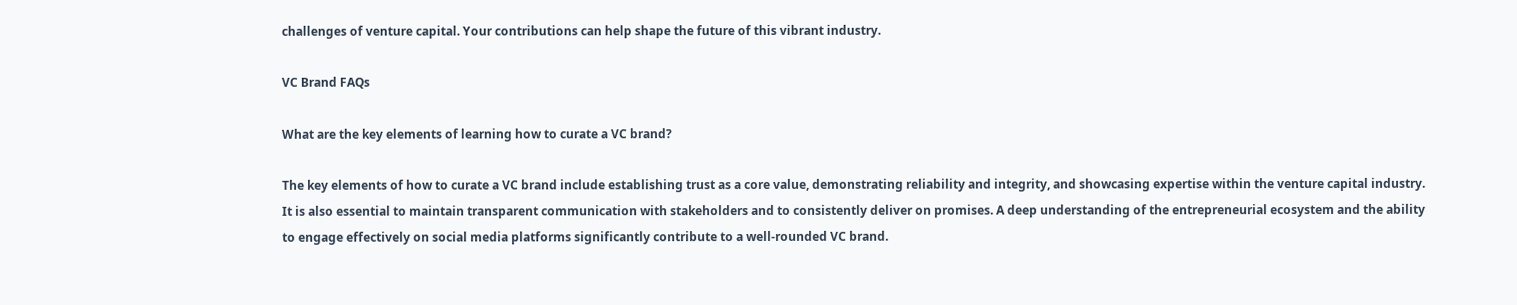challenges of venture capital. Your contributions can help shape the future of this vibrant industry.

VC Brand FAQs

What are the key elements of learning how to curate a VC brand?

The key elements of how to curate a VC brand include establishing trust as a core value, demonstrating reliability and integrity, and showcasing expertise within the venture capital industry. It is also essential to maintain transparent communication with stakeholders and to consistently deliver on promises. A deep understanding of the entrepreneurial ecosystem and the ability to engage effectively on social media platforms significantly contribute to a well-rounded VC brand.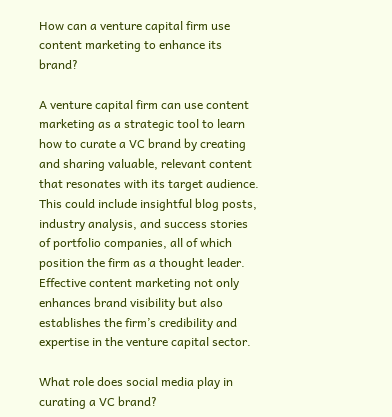How can a venture capital firm use content marketing to enhance its brand?

A venture capital firm can use content marketing as a strategic tool to learn how to curate a VC brand by creating and sharing valuable, relevant content that resonates with its target audience. This could include insightful blog posts, industry analysis, and success stories of portfolio companies, all of which position the firm as a thought leader. Effective content marketing not only enhances brand visibility but also establishes the firm’s credibility and expertise in the venture capital sector.

What role does social media play in curating a VC brand?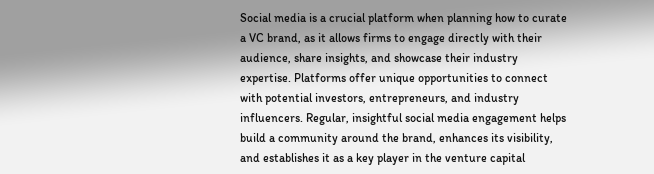Social media is a crucial platform when planning how to curate a VC brand, as it allows firms to engage directly with their audience, share insights, and showcase their industry expertise. Platforms offer unique opportunities to connect with potential investors, entrepreneurs, and industry influencers. Regular, insightful social media engagement helps build a community around the brand, enhances its visibility, and establishes it as a key player in the venture capital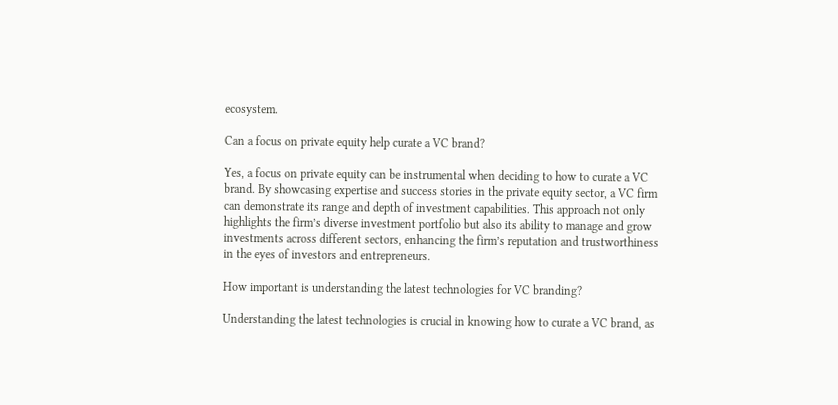ecosystem.

Can a focus on private equity help curate a VC brand?

Yes, a focus on private equity can be instrumental when deciding to how to curate a VC brand. By showcasing expertise and success stories in the private equity sector, a VC firm can demonstrate its range and depth of investment capabilities. This approach not only highlights the firm’s diverse investment portfolio but also its ability to manage and grow investments across different sectors, enhancing the firm’s reputation and trustworthiness in the eyes of investors and entrepreneurs.

How important is understanding the latest technologies for VC branding?

Understanding the latest technologies is crucial in knowing how to curate a VC brand, as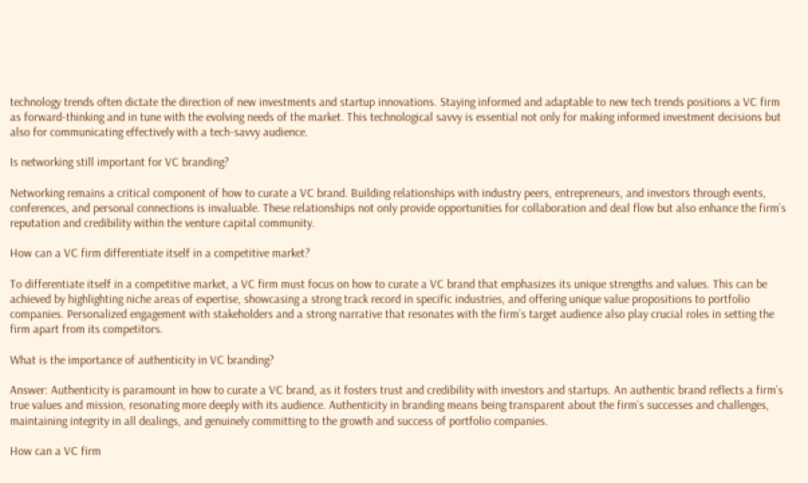technology trends often dictate the direction of new investments and startup innovations. Staying informed and adaptable to new tech trends positions a VC firm as forward-thinking and in tune with the evolving needs of the market. This technological savvy is essential not only for making informed investment decisions but also for communicating effectively with a tech-savvy audience.

Is networking still important for VC branding?

Networking remains a critical component of how to curate a VC brand. Building relationships with industry peers, entrepreneurs, and investors through events, conferences, and personal connections is invaluable. These relationships not only provide opportunities for collaboration and deal flow but also enhance the firm’s reputation and credibility within the venture capital community.

How can a VC firm differentiate itself in a competitive market?

To differentiate itself in a competitive market, a VC firm must focus on how to curate a VC brand that emphasizes its unique strengths and values. This can be achieved by highlighting niche areas of expertise, showcasing a strong track record in specific industries, and offering unique value propositions to portfolio companies. Personalized engagement with stakeholders and a strong narrative that resonates with the firm’s target audience also play crucial roles in setting the firm apart from its competitors.

What is the importance of authenticity in VC branding?

Answer: Authenticity is paramount in how to curate a VC brand, as it fosters trust and credibility with investors and startups. An authentic brand reflects a firm’s true values and mission, resonating more deeply with its audience. Authenticity in branding means being transparent about the firm’s successes and challenges, maintaining integrity in all dealings, and genuinely committing to the growth and success of portfolio companies.

How can a VC firm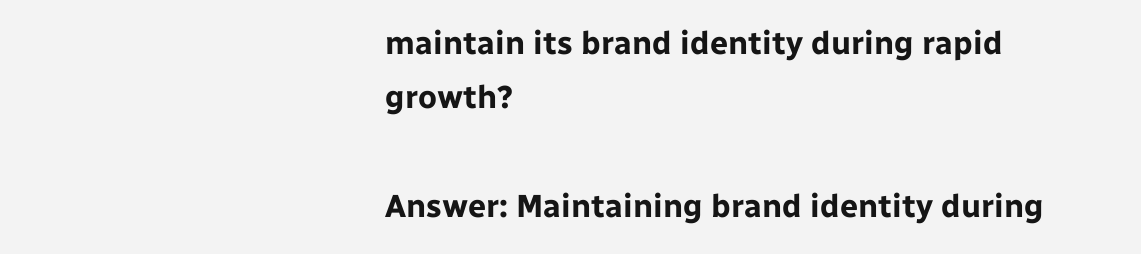maintain its brand identity during rapid growth?

Answer: Maintaining brand identity during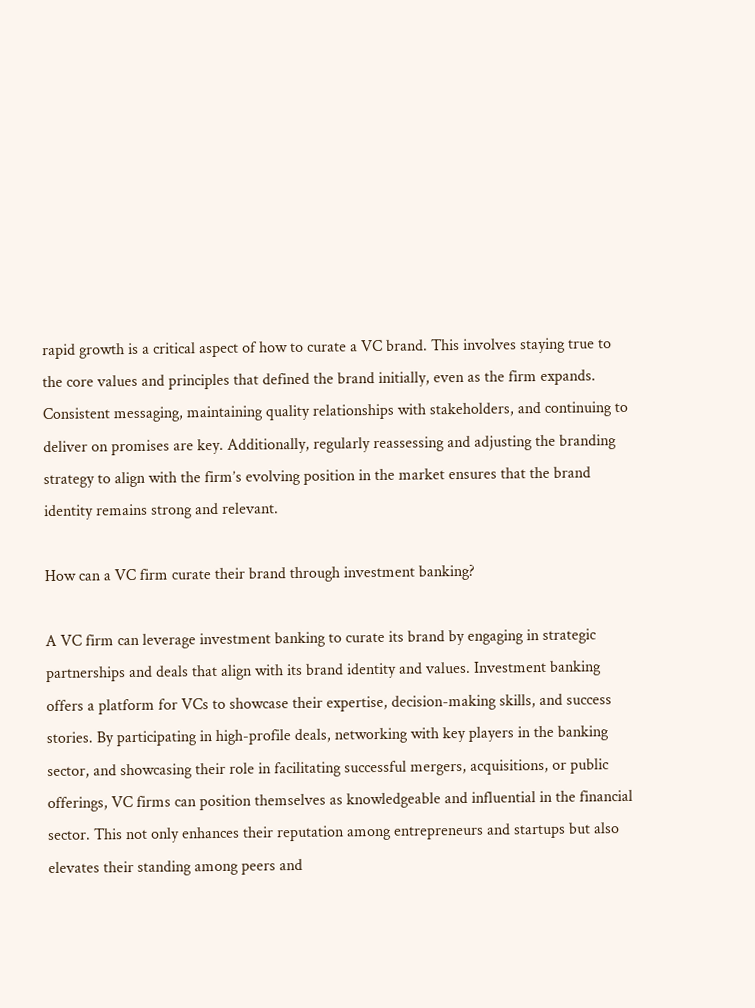rapid growth is a critical aspect of how to curate a VC brand. This involves staying true to the core values and principles that defined the brand initially, even as the firm expands. Consistent messaging, maintaining quality relationships with stakeholders, and continuing to deliver on promises are key. Additionally, regularly reassessing and adjusting the branding strategy to align with the firm’s evolving position in the market ensures that the brand identity remains strong and relevant.

How can a VC firm curate their brand through investment banking?

A VC firm can leverage investment banking to curate its brand by engaging in strategic partnerships and deals that align with its brand identity and values. Investment banking offers a platform for VCs to showcase their expertise, decision-making skills, and success stories. By participating in high-profile deals, networking with key players in the banking sector, and showcasing their role in facilitating successful mergers, acquisitions, or public offerings, VC firms can position themselves as knowledgeable and influential in the financial sector. This not only enhances their reputation among entrepreneurs and startups but also elevates their standing among peers and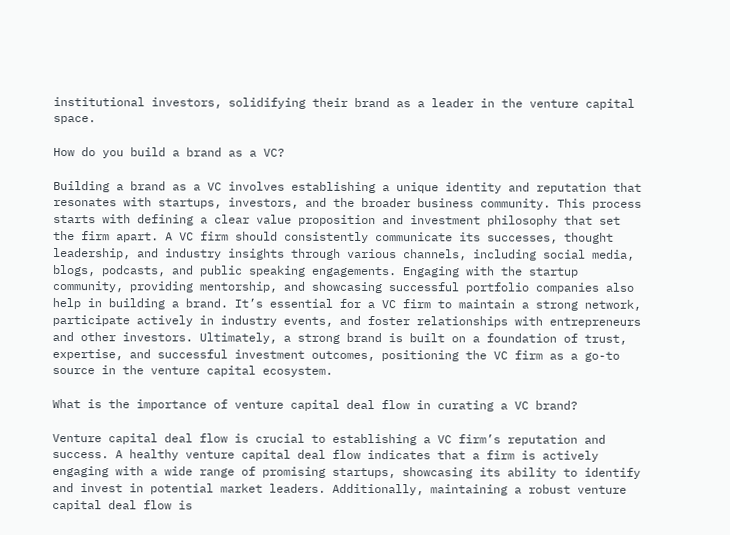institutional investors, solidifying their brand as a leader in the venture capital space.

How do you build a brand as a VC?

Building a brand as a VC involves establishing a unique identity and reputation that resonates with startups, investors, and the broader business community. This process starts with defining a clear value proposition and investment philosophy that set the firm apart. A VC firm should consistently communicate its successes, thought leadership, and industry insights through various channels, including social media, blogs, podcasts, and public speaking engagements. Engaging with the startup community, providing mentorship, and showcasing successful portfolio companies also help in building a brand. It’s essential for a VC firm to maintain a strong network, participate actively in industry events, and foster relationships with entrepreneurs and other investors. Ultimately, a strong brand is built on a foundation of trust, expertise, and successful investment outcomes, positioning the VC firm as a go-to source in the venture capital ecosystem.

What is the importance of venture capital deal flow in curating a VC brand?

Venture capital deal flow is crucial to establishing a VC firm’s reputation and success. A healthy venture capital deal flow indicates that a firm is actively engaging with a wide range of promising startups, showcasing its ability to identify and invest in potential market leaders. Additionally, maintaining a robust venture capital deal flow is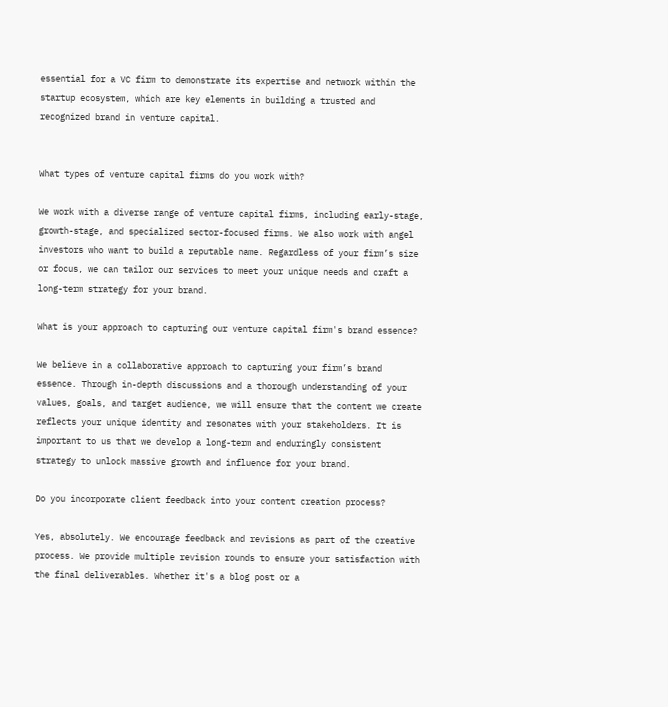essential for a VC firm to demonstrate its expertise and network within the startup ecosystem, which are key elements in building a trusted and recognized brand in venture capital.


What types of venture capital firms do you work with?

We work with a diverse range of venture capital firms, including early-stage, growth-stage, and specialized sector-focused firms. We also work with angel investors who want to build a reputable name. Regardless of your firm’s size or focus, we can tailor our services to meet your unique needs and craft a long-term strategy for your brand.

What is your approach to capturing our venture capital firm's brand essence?

We believe in a collaborative approach to capturing your firm’s brand essence. Through in-depth discussions and a thorough understanding of your values, goals, and target audience, we will ensure that the content we create reflects your unique identity and resonates with your stakeholders. It is important to us that we develop a long-term and enduringly consistent strategy to unlock massive growth and influence for your brand.

Do you incorporate client feedback into your content creation process?

Yes, absolutely. We encourage feedback and revisions as part of the creative process. We provide multiple revision rounds to ensure your satisfaction with the final deliverables. Whether it's a blog post or a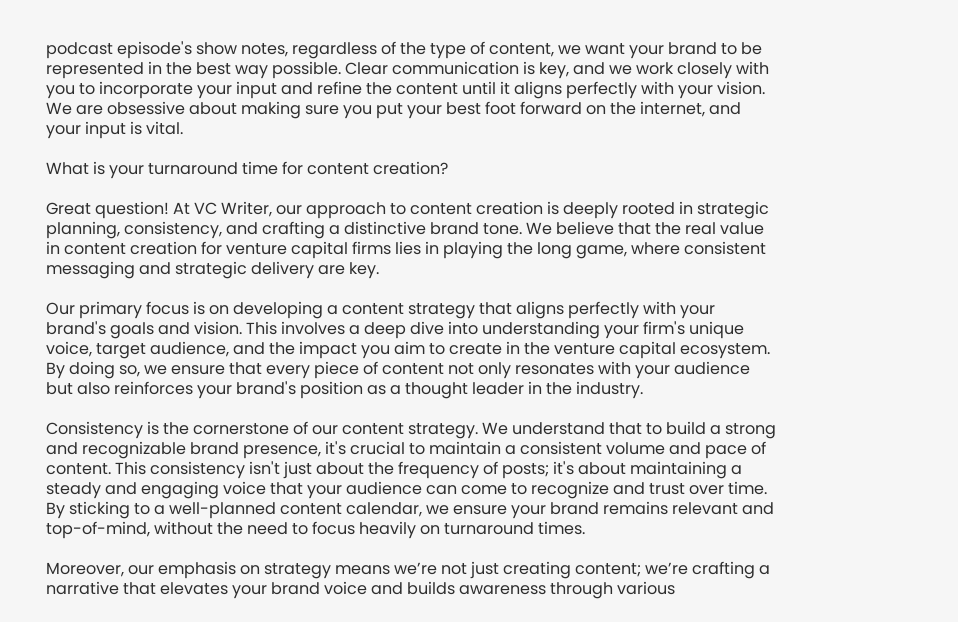podcast episode's show notes, regardless of the type of content, we want your brand to be represented in the best way possible. Clear communication is key, and we work closely with you to incorporate your input and refine the content until it aligns perfectly with your vision. We are obsessive about making sure you put your best foot forward on the internet, and your input is vital.

What is your turnaround time for content creation?

Great question! At VC Writer, our approach to content creation is deeply rooted in strategic planning, consistency, and crafting a distinctive brand tone. We believe that the real value in content creation for venture capital firms lies in playing the long game, where consistent messaging and strategic delivery are key.

Our primary focus is on developing a content strategy that aligns perfectly with your brand's goals and vision. This involves a deep dive into understanding your firm's unique voice, target audience, and the impact you aim to create in the venture capital ecosystem. By doing so, we ensure that every piece of content not only resonates with your audience but also reinforces your brand's position as a thought leader in the industry.

Consistency is the cornerstone of our content strategy. We understand that to build a strong and recognizable brand presence, it's crucial to maintain a consistent volume and pace of content. This consistency isn't just about the frequency of posts; it's about maintaining a steady and engaging voice that your audience can come to recognize and trust over time. By sticking to a well-planned content calendar, we ensure your brand remains relevant and top-of-mind, without the need to focus heavily on turnaround times.

Moreover, our emphasis on strategy means we’re not just creating content; we’re crafting a narrative that elevates your brand voice and builds awareness through various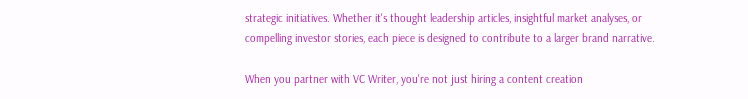strategic initiatives. Whether it's thought leadership articles, insightful market analyses, or compelling investor stories, each piece is designed to contribute to a larger brand narrative.

When you partner with VC Writer, you're not just hiring a content creation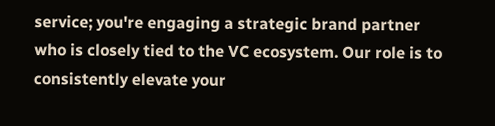service; you're engaging a strategic brand partner who is closely tied to the VC ecosystem. Our role is to consistently elevate your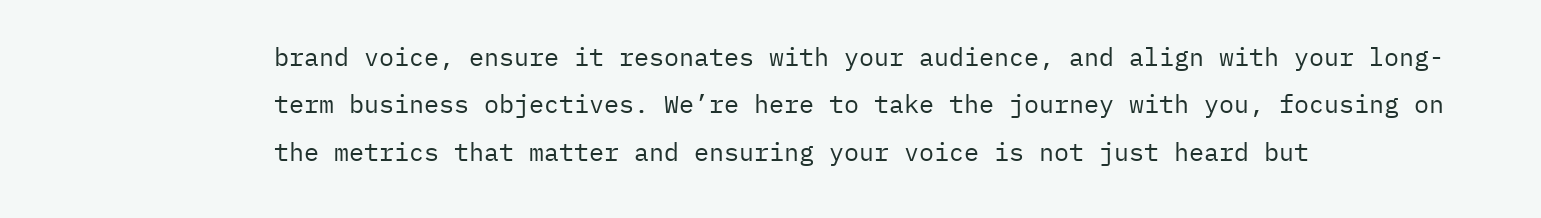brand voice, ensure it resonates with your audience, and align with your long-term business objectives. We’re here to take the journey with you, focusing on the metrics that matter and ensuring your voice is not just heard but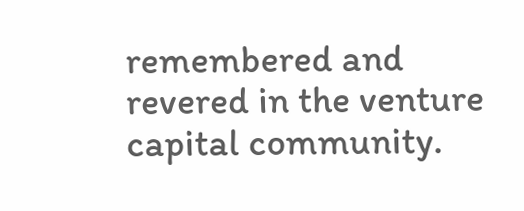remembered and revered in the venture capital community.